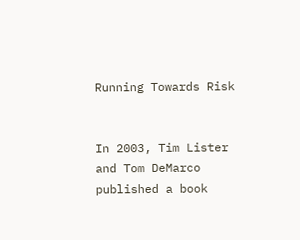Running Towards Risk


In 2003, Tim Lister and Tom DeMarco published a book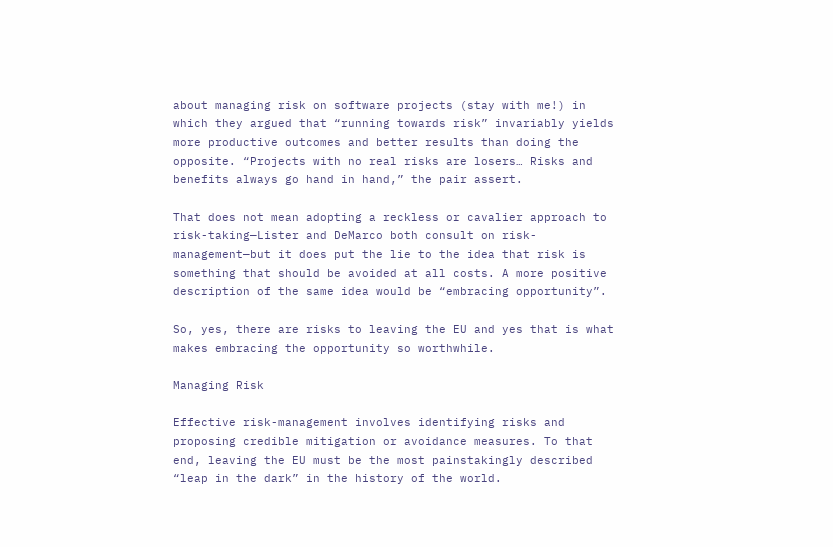about managing risk on software projects (stay with me!) in which they argued that “running towards risk” invariably yields more productive outcomes and better results than doing the opposite. “Projects with no real risks are losers… Risks and benefits always go hand in hand,” the pair assert.

That does not mean adopting a reckless or cavalier approach to risk-taking—Lister and DeMarco both consult on risk-management—but it does put the lie to the idea that risk is something that should be avoided at all costs. A more positive description of the same idea would be “embracing opportunity”.

So, yes, there are risks to leaving the EU and yes that is what makes embracing the opportunity so worthwhile.

Managing Risk

Effective risk-management involves identifying risks and proposing credible mitigation or avoidance measures. To that end, leaving the EU must be the most painstakingly described “leap in the dark” in the history of the world.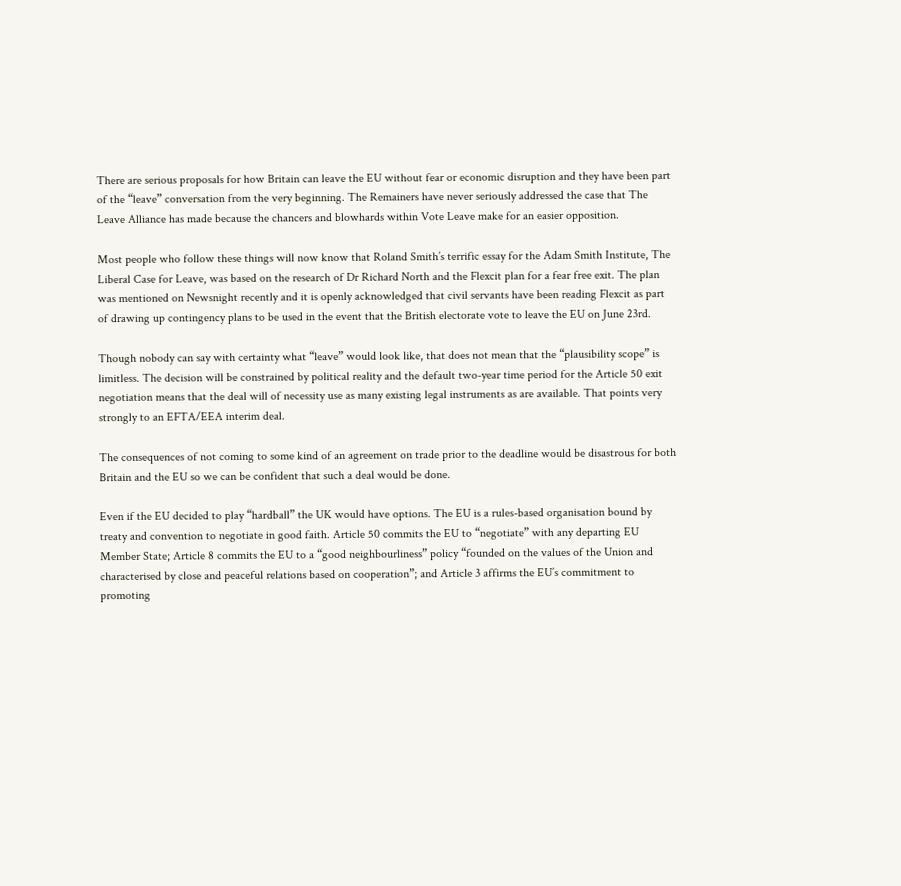There are serious proposals for how Britain can leave the EU without fear or economic disruption and they have been part of the “leave” conversation from the very beginning. The Remainers have never seriously addressed the case that The Leave Alliance has made because the chancers and blowhards within Vote Leave make for an easier opposition.

Most people who follow these things will now know that Roland Smith’s terrific essay for the Adam Smith Institute, The Liberal Case for Leave, was based on the research of Dr Richard North and the Flexcit plan for a fear free exit. The plan was mentioned on Newsnight recently and it is openly acknowledged that civil servants have been reading Flexcit as part of drawing up contingency plans to be used in the event that the British electorate vote to leave the EU on June 23rd.

Though nobody can say with certainty what “leave” would look like, that does not mean that the “plausibility scope” is limitless. The decision will be constrained by political reality and the default two-year time period for the Article 50 exit negotiation means that the deal will of necessity use as many existing legal instruments as are available. That points very strongly to an EFTA/EEA interim deal.

The consequences of not coming to some kind of an agreement on trade prior to the deadline would be disastrous for both Britain and the EU so we can be confident that such a deal would be done.

Even if the EU decided to play “hardball” the UK would have options. The EU is a rules-based organisation bound by treaty and convention to negotiate in good faith. Article 50 commits the EU to “negotiate” with any departing EU Member State; Article 8 commits the EU to a “good neighbourliness” policy “founded on the values of the Union and characterised by close and peaceful relations based on cooperation”; and Article 3 affirms the EU’s commitment to promoting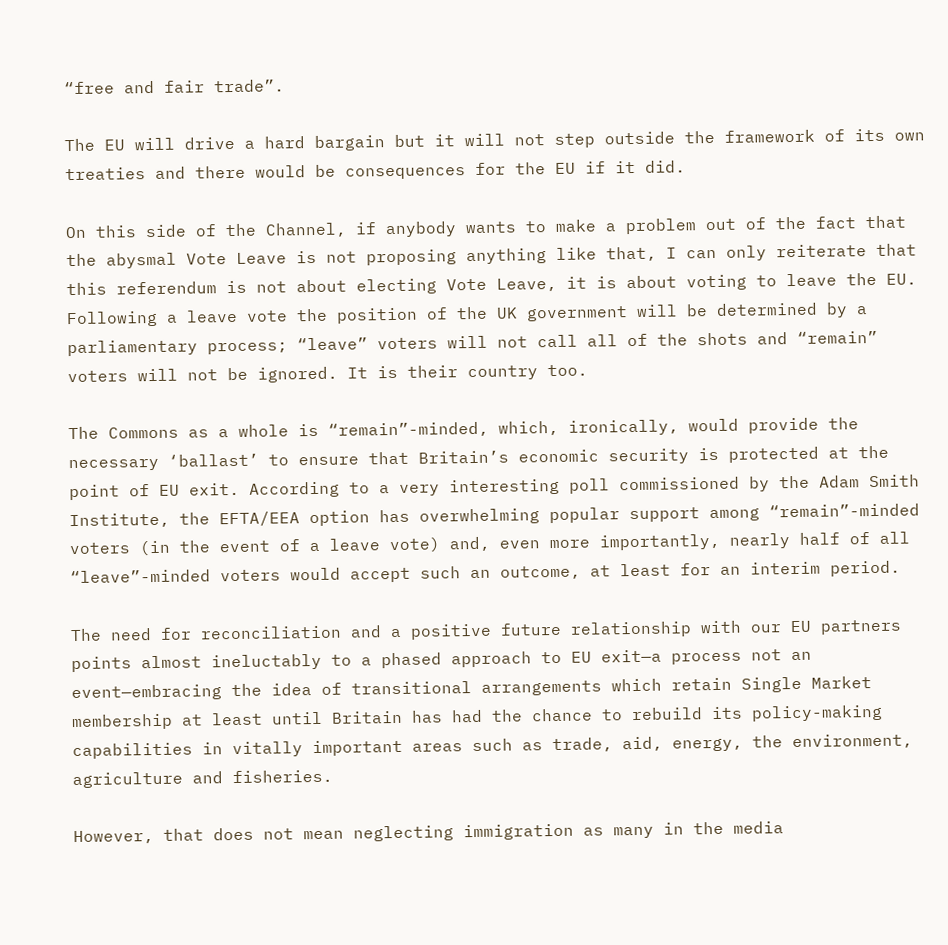“free and fair trade”.

The EU will drive a hard bargain but it will not step outside the framework of its own treaties and there would be consequences for the EU if it did.

On this side of the Channel, if anybody wants to make a problem out of the fact that the abysmal Vote Leave is not proposing anything like that, I can only reiterate that this referendum is not about electing Vote Leave, it is about voting to leave the EU. Following a leave vote the position of the UK government will be determined by a parliamentary process; “leave” voters will not call all of the shots and “remain” voters will not be ignored. It is their country too.

The Commons as a whole is “remain”-minded, which, ironically, would provide the necessary ‘ballast’ to ensure that Britain’s economic security is protected at the point of EU exit. According to a very interesting poll commissioned by the Adam Smith Institute, the EFTA/EEA option has overwhelming popular support among “remain”-minded voters (in the event of a leave vote) and, even more importantly, nearly half of all “leave”-minded voters would accept such an outcome, at least for an interim period.

The need for reconciliation and a positive future relationship with our EU partners points almost ineluctably to a phased approach to EU exit—a process not an event—embracing the idea of transitional arrangements which retain Single Market membership at least until Britain has had the chance to rebuild its policy-making capabilities in vitally important areas such as trade, aid, energy, the environment, agriculture and fisheries.

However, that does not mean neglecting immigration as many in the media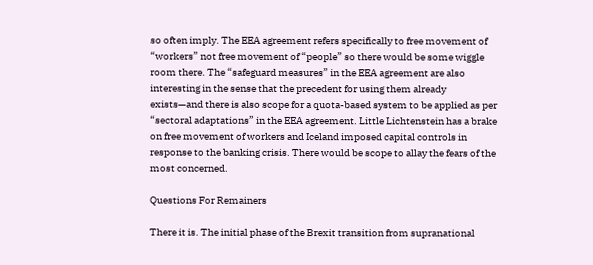so often imply. The EEA agreement refers specifically to free movement of “workers” not free movement of “people” so there would be some wiggle room there. The “safeguard measures” in the EEA agreement are also interesting in the sense that the precedent for using them already exists—and there is also scope for a quota-based system to be applied as per “sectoral adaptations” in the EEA agreement. Little Lichtenstein has a brake on free movement of workers and Iceland imposed capital controls in response to the banking crisis. There would be scope to allay the fears of the most concerned.

Questions For Remainers

There it is. The initial phase of the Brexit transition from supranational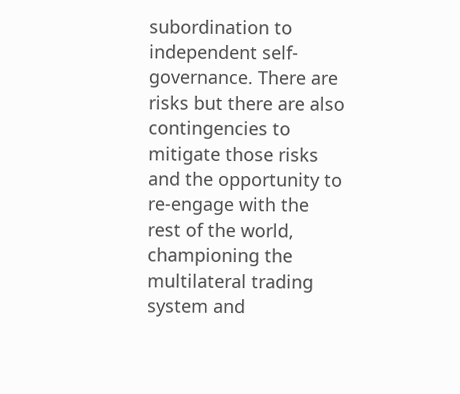subordination to independent self-governance. There are risks but there are also contingencies to mitigate those risks and the opportunity to re-engage with the rest of the world, championing the multilateral trading system and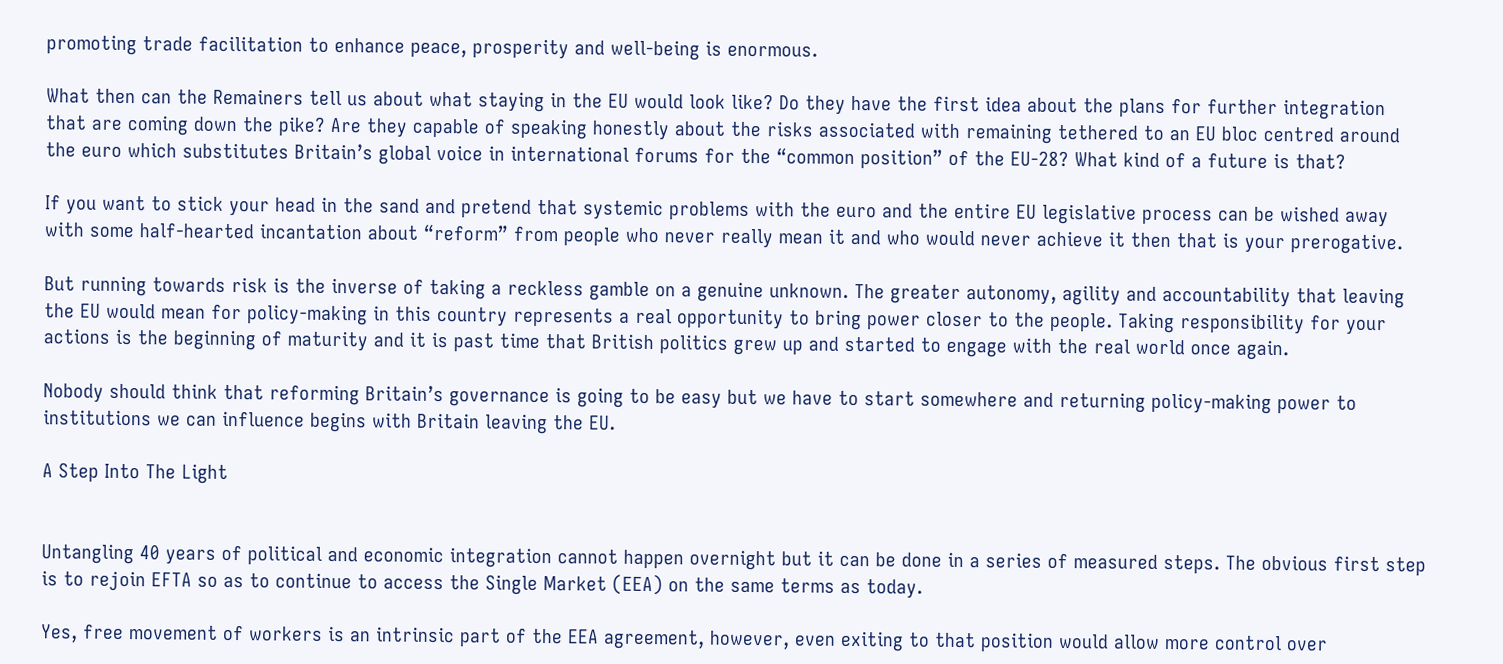promoting trade facilitation to enhance peace, prosperity and well-being is enormous.

What then can the Remainers tell us about what staying in the EU would look like? Do they have the first idea about the plans for further integration that are coming down the pike? Are they capable of speaking honestly about the risks associated with remaining tethered to an EU bloc centred around the euro which substitutes Britain’s global voice in international forums for the “common position” of the EU-28? What kind of a future is that?

If you want to stick your head in the sand and pretend that systemic problems with the euro and the entire EU legislative process can be wished away with some half-hearted incantation about “reform” from people who never really mean it and who would never achieve it then that is your prerogative.

But running towards risk is the inverse of taking a reckless gamble on a genuine unknown. The greater autonomy, agility and accountability that leaving the EU would mean for policy-making in this country represents a real opportunity to bring power closer to the people. Taking responsibility for your actions is the beginning of maturity and it is past time that British politics grew up and started to engage with the real world once again.

Nobody should think that reforming Britain’s governance is going to be easy but we have to start somewhere and returning policy-making power to institutions we can influence begins with Britain leaving the EU.

A Step Into The Light


Untangling 40 years of political and economic integration cannot happen overnight but it can be done in a series of measured steps. The obvious first step is to rejoin EFTA so as to continue to access the Single Market (EEA) on the same terms as today.

Yes, free movement of workers is an intrinsic part of the EEA agreement, however, even exiting to that position would allow more control over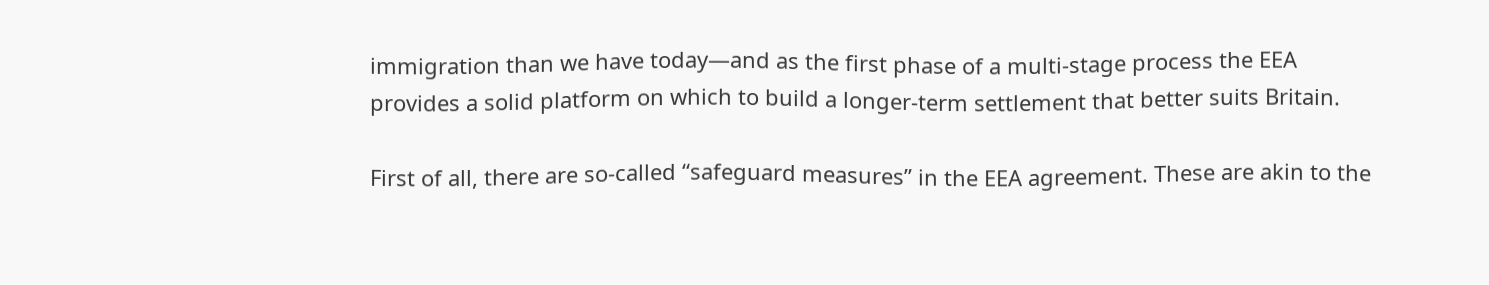immigration than we have today—and as the first phase of a multi-stage process the EEA provides a solid platform on which to build a longer-term settlement that better suits Britain.

First of all, there are so-called “safeguard measures” in the EEA agreement. These are akin to the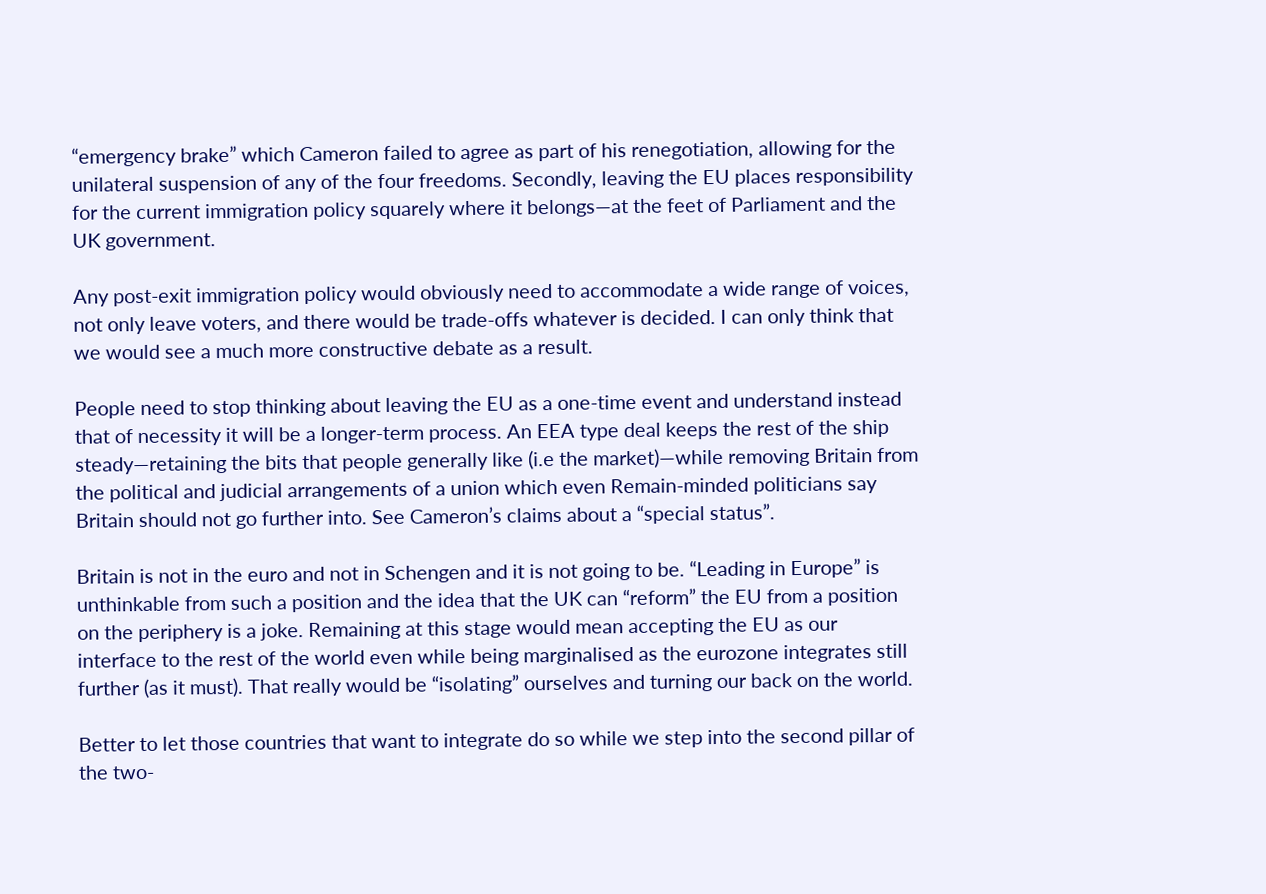“emergency brake” which Cameron failed to agree as part of his renegotiation, allowing for the unilateral suspension of any of the four freedoms. Secondly, leaving the EU places responsibility for the current immigration policy squarely where it belongs—at the feet of Parliament and the UK government.

Any post-exit immigration policy would obviously need to accommodate a wide range of voices, not only leave voters, and there would be trade-offs whatever is decided. I can only think that we would see a much more constructive debate as a result.

People need to stop thinking about leaving the EU as a one-time event and understand instead that of necessity it will be a longer-term process. An EEA type deal keeps the rest of the ship steady—retaining the bits that people generally like (i.e the market)—while removing Britain from the political and judicial arrangements of a union which even Remain-minded politicians say Britain should not go further into. See Cameron’s claims about a “special status”.

Britain is not in the euro and not in Schengen and it is not going to be. “Leading in Europe” is unthinkable from such a position and the idea that the UK can “reform” the EU from a position on the periphery is a joke. Remaining at this stage would mean accepting the EU as our interface to the rest of the world even while being marginalised as the eurozone integrates still further (as it must). That really would be “isolating” ourselves and turning our back on the world.

Better to let those countries that want to integrate do so while we step into the second pillar of the two-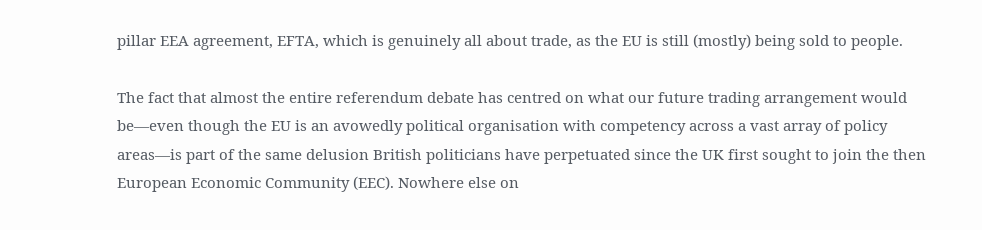pillar EEA agreement, EFTA, which is genuinely all about trade, as the EU is still (mostly) being sold to people.

The fact that almost the entire referendum debate has centred on what our future trading arrangement would be—even though the EU is an avowedly political organisation with competency across a vast array of policy areas—is part of the same delusion British politicians have perpetuated since the UK first sought to join the then European Economic Community (EEC). Nowhere else on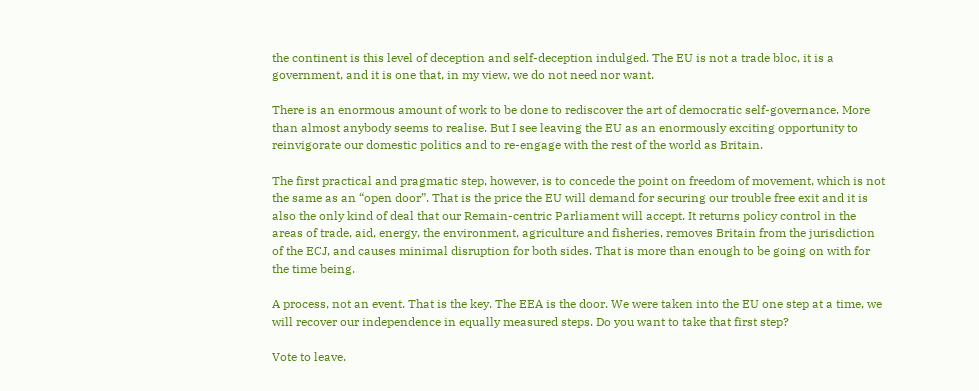the continent is this level of deception and self-deception indulged. The EU is not a trade bloc, it is a government, and it is one that, in my view, we do not need nor want.

There is an enormous amount of work to be done to rediscover the art of democratic self-governance. More than almost anybody seems to realise. But I see leaving the EU as an enormously exciting opportunity to reinvigorate our domestic politics and to re-engage with the rest of the world as Britain.

The first practical and pragmatic step, however, is to concede the point on freedom of movement, which is not the same as an “open door”. That is the price the EU will demand for securing our trouble free exit and it is also the only kind of deal that our Remain-centric Parliament will accept. It returns policy control in the areas of trade, aid, energy, the environment, agriculture and fisheries, removes Britain from the jurisdiction of the ECJ, and causes minimal disruption for both sides. That is more than enough to be going on with for the time being.

A process, not an event. That is the key. The EEA is the door. We were taken into the EU one step at a time, we will recover our independence in equally measured steps. Do you want to take that first step?

Vote to leave.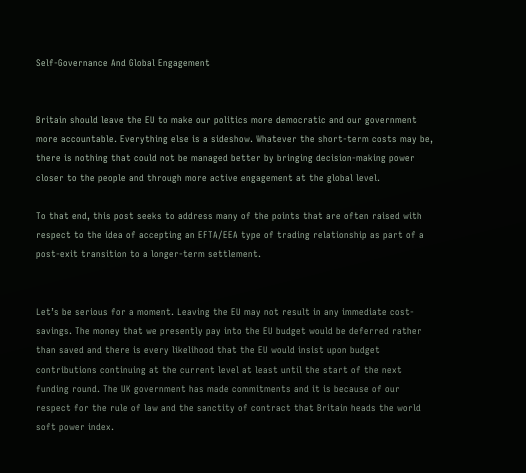Self-Governance And Global Engagement


Britain should leave the EU to make our politics more democratic and our government more accountable. Everything else is a sideshow. Whatever the short-term costs may be, there is nothing that could not be managed better by bringing decision-making power closer to the people and through more active engagement at the global level.

To that end, this post seeks to address many of the points that are often raised with respect to the idea of accepting an EFTA/EEA type of trading relationship as part of a post-exit transition to a longer-term settlement.


Let’s be serious for a moment. Leaving the EU may not result in any immediate cost-savings. The money that we presently pay into the EU budget would be deferred rather than saved and there is every likelihood that the EU would insist upon budget contributions continuing at the current level at least until the start of the next funding round. The UK government has made commitments and it is because of our respect for the rule of law and the sanctity of contract that Britain heads the world soft power index.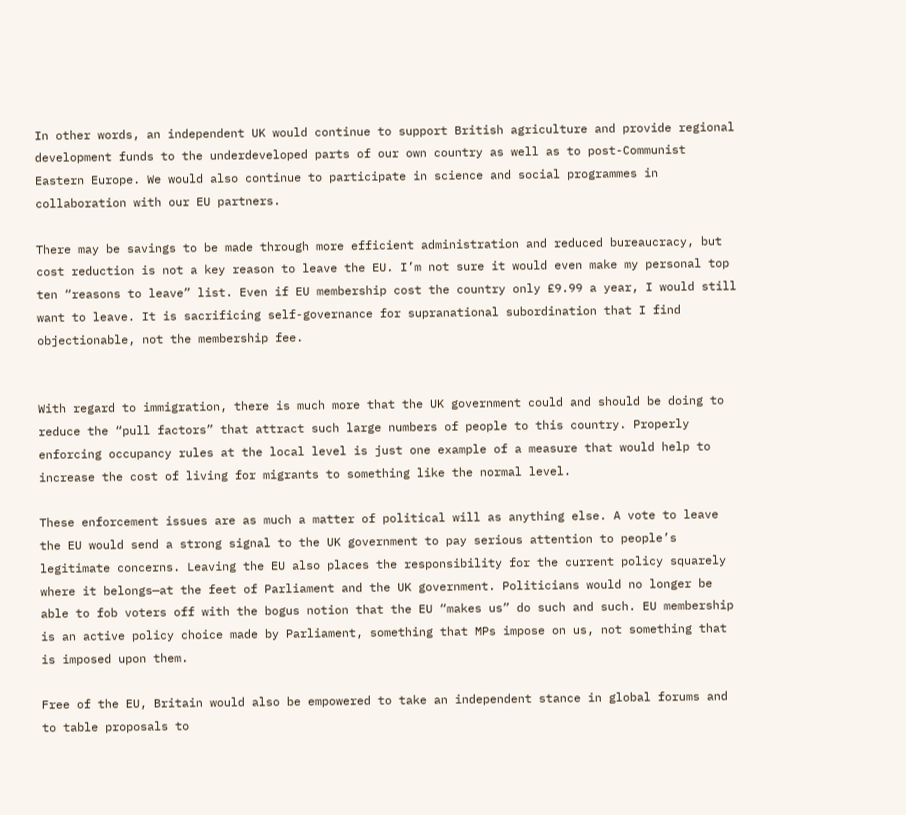In other words, an independent UK would continue to support British agriculture and provide regional development funds to the underdeveloped parts of our own country as well as to post-Communist Eastern Europe. We would also continue to participate in science and social programmes in collaboration with our EU partners.

There may be savings to be made through more efficient administration and reduced bureaucracy, but cost reduction is not a key reason to leave the EU. I’m not sure it would even make my personal top ten “reasons to leave” list. Even if EU membership cost the country only £9.99 a year, I would still want to leave. It is sacrificing self-governance for supranational subordination that I find objectionable, not the membership fee.


With regard to immigration, there is much more that the UK government could and should be doing to reduce the “pull factors” that attract such large numbers of people to this country. Properly enforcing occupancy rules at the local level is just one example of a measure that would help to increase the cost of living for migrants to something like the normal level.

These enforcement issues are as much a matter of political will as anything else. A vote to leave the EU would send a strong signal to the UK government to pay serious attention to people’s legitimate concerns. Leaving the EU also places the responsibility for the current policy squarely where it belongs—at the feet of Parliament and the UK government. Politicians would no longer be able to fob voters off with the bogus notion that the EU “makes us” do such and such. EU membership is an active policy choice made by Parliament, something that MPs impose on us, not something that is imposed upon them.

Free of the EU, Britain would also be empowered to take an independent stance in global forums and to table proposals to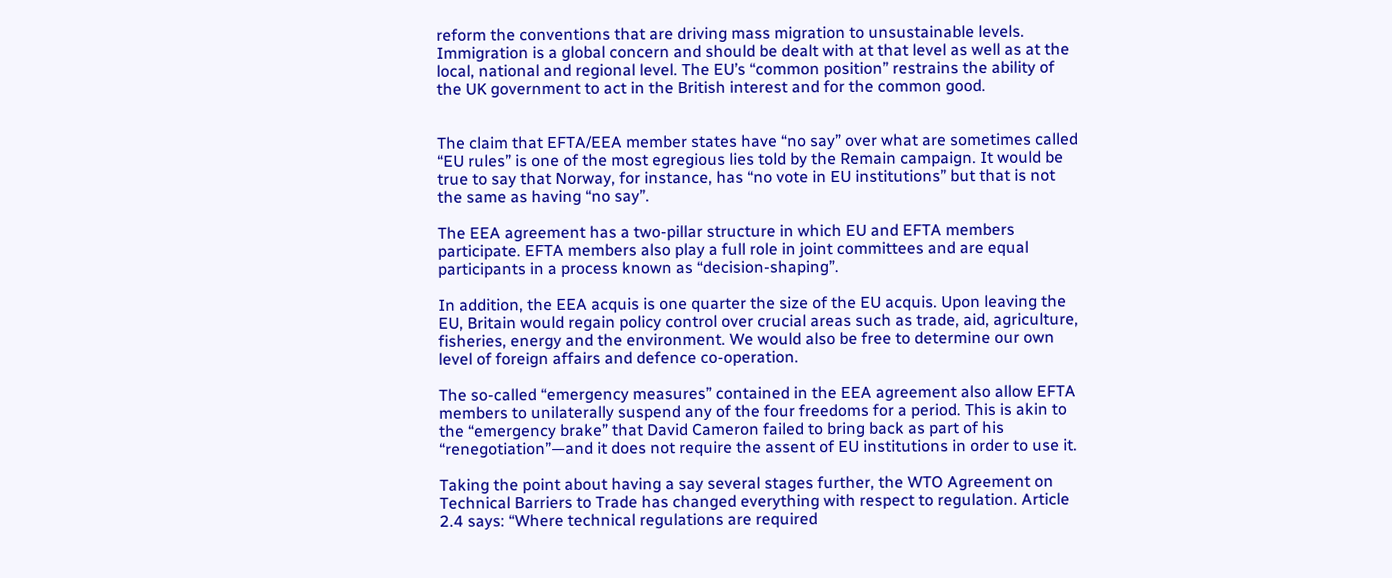reform the conventions that are driving mass migration to unsustainable levels. Immigration is a global concern and should be dealt with at that level as well as at the local, national and regional level. The EU’s “common position” restrains the ability of the UK government to act in the British interest and for the common good.


The claim that EFTA/EEA member states have “no say” over what are sometimes called “EU rules” is one of the most egregious lies told by the Remain campaign. It would be true to say that Norway, for instance, has “no vote in EU institutions” but that is not the same as having “no say”.

The EEA agreement has a two-pillar structure in which EU and EFTA members participate. EFTA members also play a full role in joint committees and are equal participants in a process known as “decision-shaping”.

In addition, the EEA acquis is one quarter the size of the EU acquis. Upon leaving the EU, Britain would regain policy control over crucial areas such as trade, aid, agriculture, fisheries, energy and the environment. We would also be free to determine our own level of foreign affairs and defence co-operation.

The so-called “emergency measures” contained in the EEA agreement also allow EFTA members to unilaterally suspend any of the four freedoms for a period. This is akin to the “emergency brake” that David Cameron failed to bring back as part of his “renegotiation”—and it does not require the assent of EU institutions in order to use it.

Taking the point about having a say several stages further, the WTO Agreement on Technical Barriers to Trade has changed everything with respect to regulation. Article 2.4 says: “Where technical regulations are required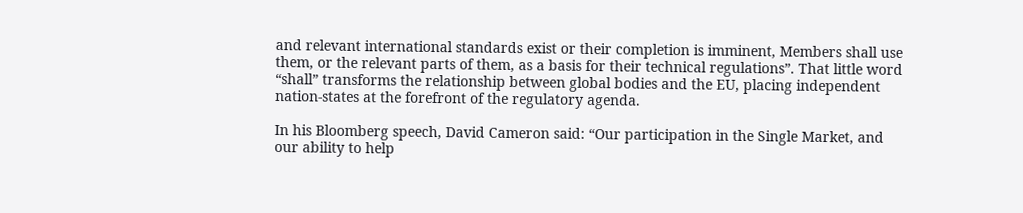and relevant international standards exist or their completion is imminent, Members shall use them, or the relevant parts of them, as a basis for their technical regulations”. That little word “shall” transforms the relationship between global bodies and the EU, placing independent nation-states at the forefront of the regulatory agenda.

In his Bloomberg speech, David Cameron said: “Our participation in the Single Market, and our ability to help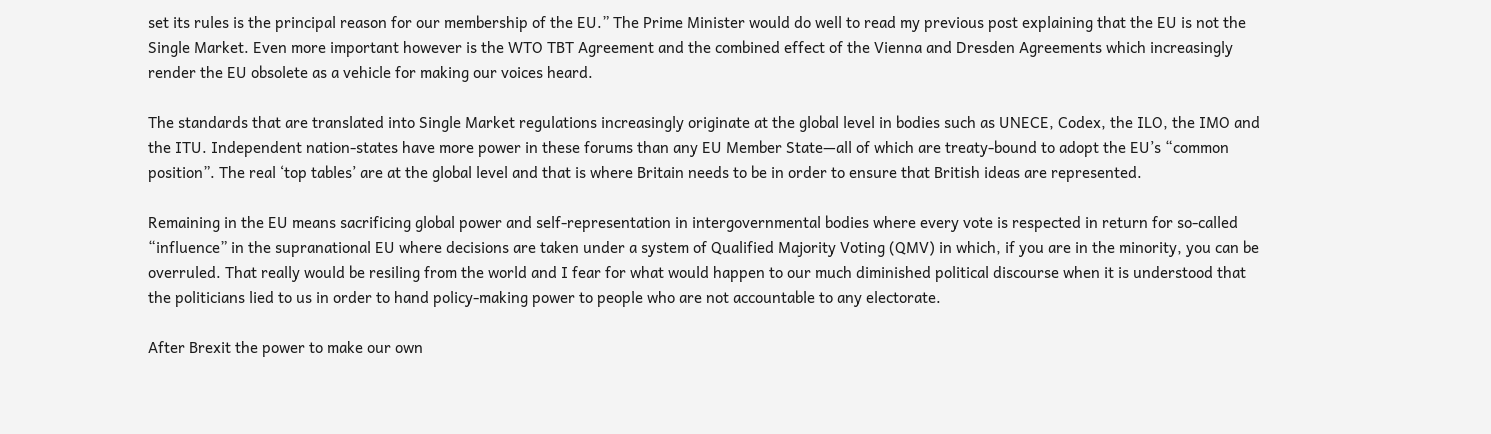set its rules is the principal reason for our membership of the EU.” The Prime Minister would do well to read my previous post explaining that the EU is not the Single Market. Even more important however is the WTO TBT Agreement and the combined effect of the Vienna and Dresden Agreements which increasingly render the EU obsolete as a vehicle for making our voices heard.

The standards that are translated into Single Market regulations increasingly originate at the global level in bodies such as UNECE, Codex, the ILO, the IMO and the ITU. Independent nation-states have more power in these forums than any EU Member State—all of which are treaty-bound to adopt the EU’s “common position”. The real ‘top tables’ are at the global level and that is where Britain needs to be in order to ensure that British ideas are represented.

Remaining in the EU means sacrificing global power and self-representation in intergovernmental bodies where every vote is respected in return for so-called “influence” in the supranational EU where decisions are taken under a system of Qualified Majority Voting (QMV) in which, if you are in the minority, you can be overruled. That really would be resiling from the world and I fear for what would happen to our much diminished political discourse when it is understood that the politicians lied to us in order to hand policy-making power to people who are not accountable to any electorate.

After Brexit the power to make our own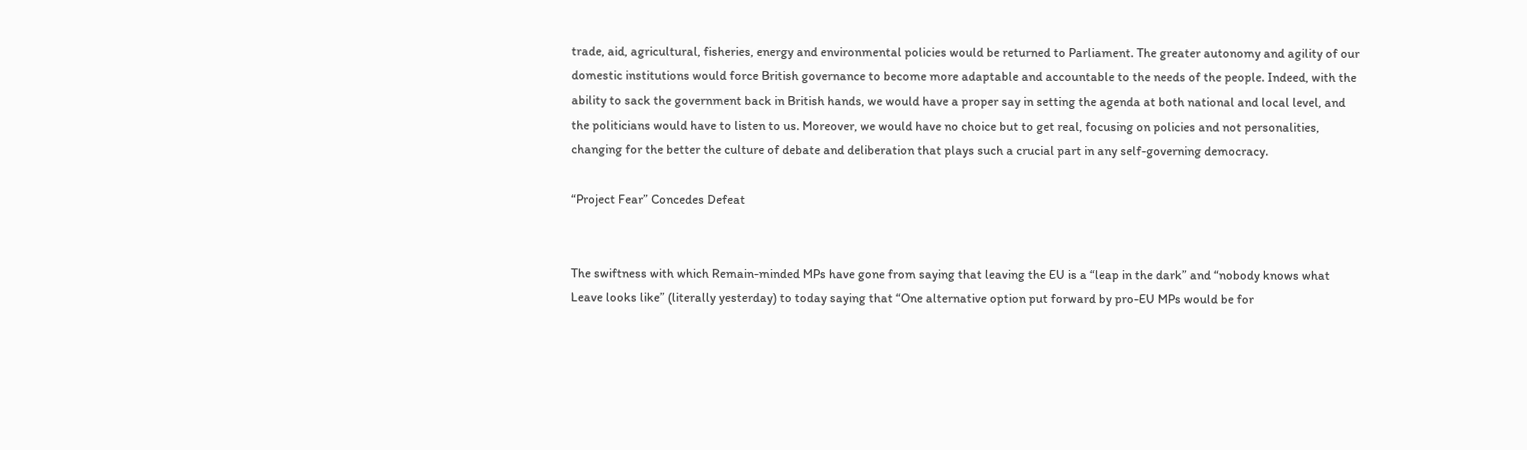trade, aid, agricultural, fisheries, energy and environmental policies would be returned to Parliament. The greater autonomy and agility of our domestic institutions would force British governance to become more adaptable and accountable to the needs of the people. Indeed, with the ability to sack the government back in British hands, we would have a proper say in setting the agenda at both national and local level, and the politicians would have to listen to us. Moreover, we would have no choice but to get real, focusing on policies and not personalities, changing for the better the culture of debate and deliberation that plays such a crucial part in any self-governing democracy.

“Project Fear” Concedes Defeat


The swiftness with which Remain-minded MPs have gone from saying that leaving the EU is a “leap in the dark” and “nobody knows what Leave looks like” (literally yesterday) to today saying that “One alternative option put forward by pro-EU MPs would be for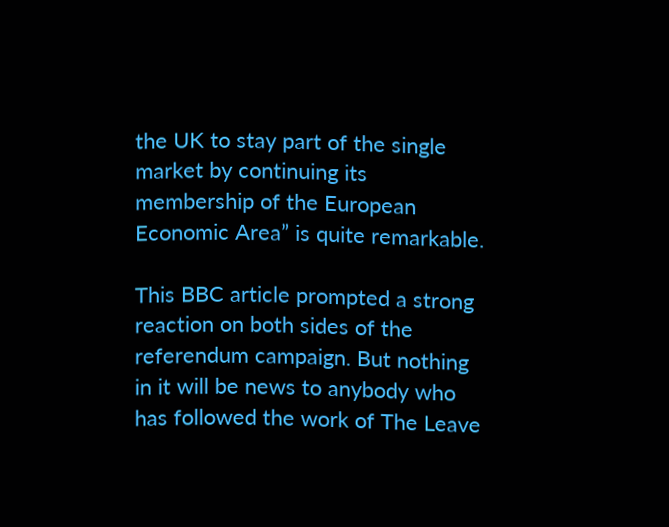the UK to stay part of the single market by continuing its membership of the European Economic Area” is quite remarkable.

This BBC article prompted a strong reaction on both sides of the referendum campaign. But nothing in it will be news to anybody who has followed the work of The Leave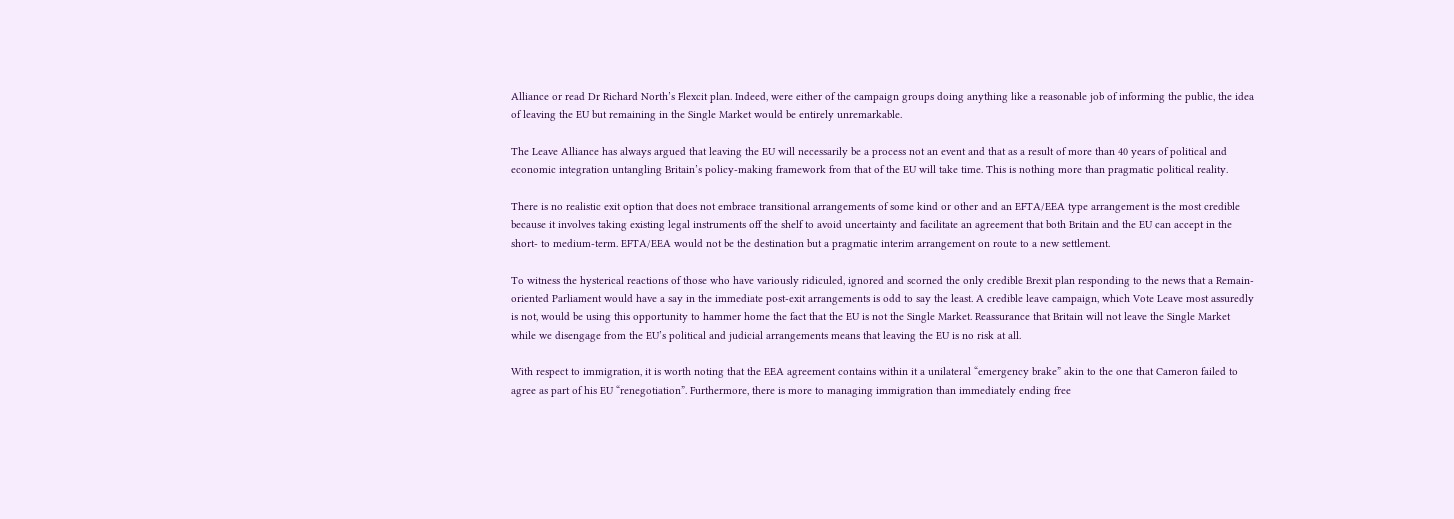Alliance or read Dr Richard North’s Flexcit plan. Indeed, were either of the campaign groups doing anything like a reasonable job of informing the public, the idea of leaving the EU but remaining in the Single Market would be entirely unremarkable.

The Leave Alliance has always argued that leaving the EU will necessarily be a process not an event and that as a result of more than 40 years of political and economic integration untangling Britain’s policy-making framework from that of the EU will take time. This is nothing more than pragmatic political reality.

There is no realistic exit option that does not embrace transitional arrangements of some kind or other and an EFTA/EEA type arrangement is the most credible because it involves taking existing legal instruments off the shelf to avoid uncertainty and facilitate an agreement that both Britain and the EU can accept in the short- to medium-term. EFTA/EEA would not be the destination but a pragmatic interim arrangement on route to a new settlement.

To witness the hysterical reactions of those who have variously ridiculed, ignored and scorned the only credible Brexit plan responding to the news that a Remain-oriented Parliament would have a say in the immediate post-exit arrangements is odd to say the least. A credible leave campaign, which Vote Leave most assuredly is not, would be using this opportunity to hammer home the fact that the EU is not the Single Market. Reassurance that Britain will not leave the Single Market while we disengage from the EU’s political and judicial arrangements means that leaving the EU is no risk at all.

With respect to immigration, it is worth noting that the EEA agreement contains within it a unilateral “emergency brake” akin to the one that Cameron failed to agree as part of his EU “renegotiation”. Furthermore, there is more to managing immigration than immediately ending free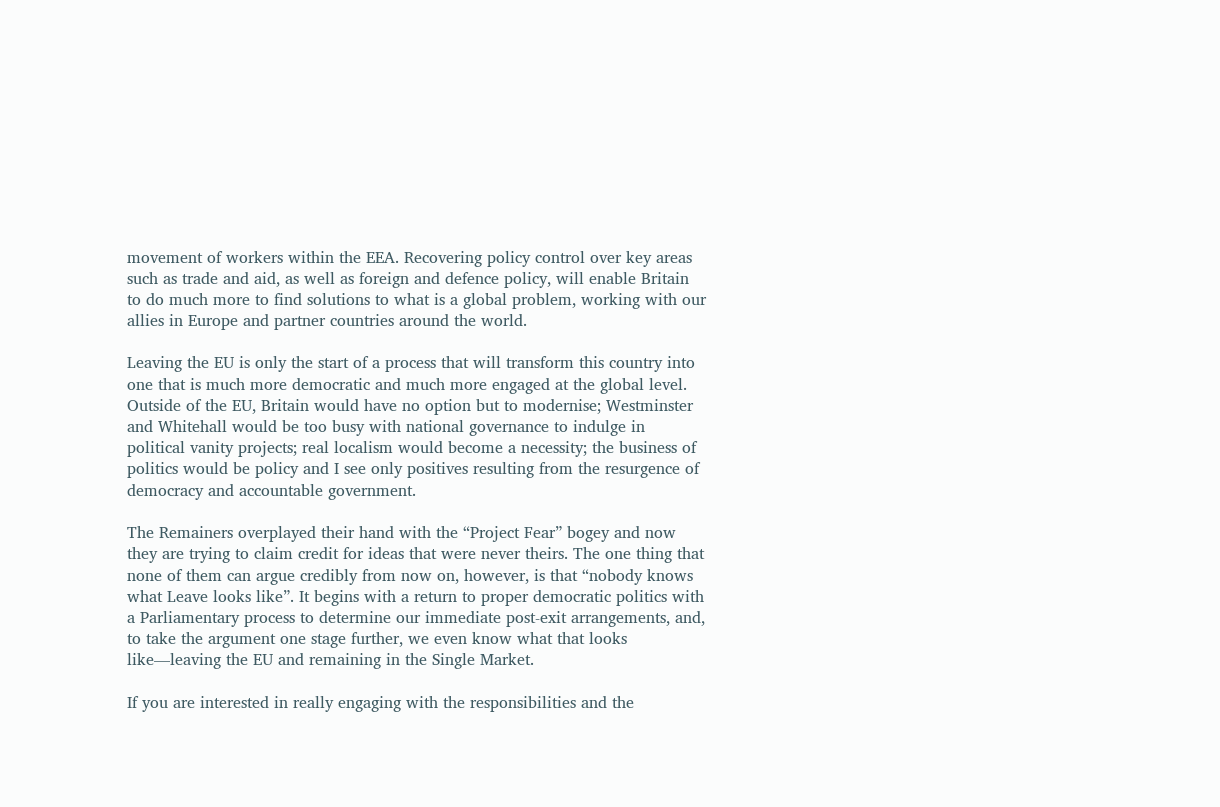movement of workers within the EEA. Recovering policy control over key areas such as trade and aid, as well as foreign and defence policy, will enable Britain to do much more to find solutions to what is a global problem, working with our allies in Europe and partner countries around the world.

Leaving the EU is only the start of a process that will transform this country into one that is much more democratic and much more engaged at the global level. Outside of the EU, Britain would have no option but to modernise; Westminster and Whitehall would be too busy with national governance to indulge in political vanity projects; real localism would become a necessity; the business of politics would be policy and I see only positives resulting from the resurgence of democracy and accountable government.

The Remainers overplayed their hand with the “Project Fear” bogey and now they are trying to claim credit for ideas that were never theirs. The one thing that none of them can argue credibly from now on, however, is that “nobody knows what Leave looks like”. It begins with a return to proper democratic politics with a Parliamentary process to determine our immediate post-exit arrangements, and, to take the argument one stage further, we even know what that looks like—leaving the EU and remaining in the Single Market.

If you are interested in really engaging with the responsibilities and the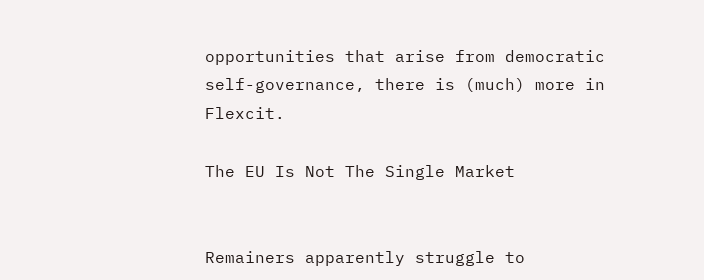opportunities that arise from democratic self-governance, there is (much) more in Flexcit.

The EU Is Not The Single Market


Remainers apparently struggle to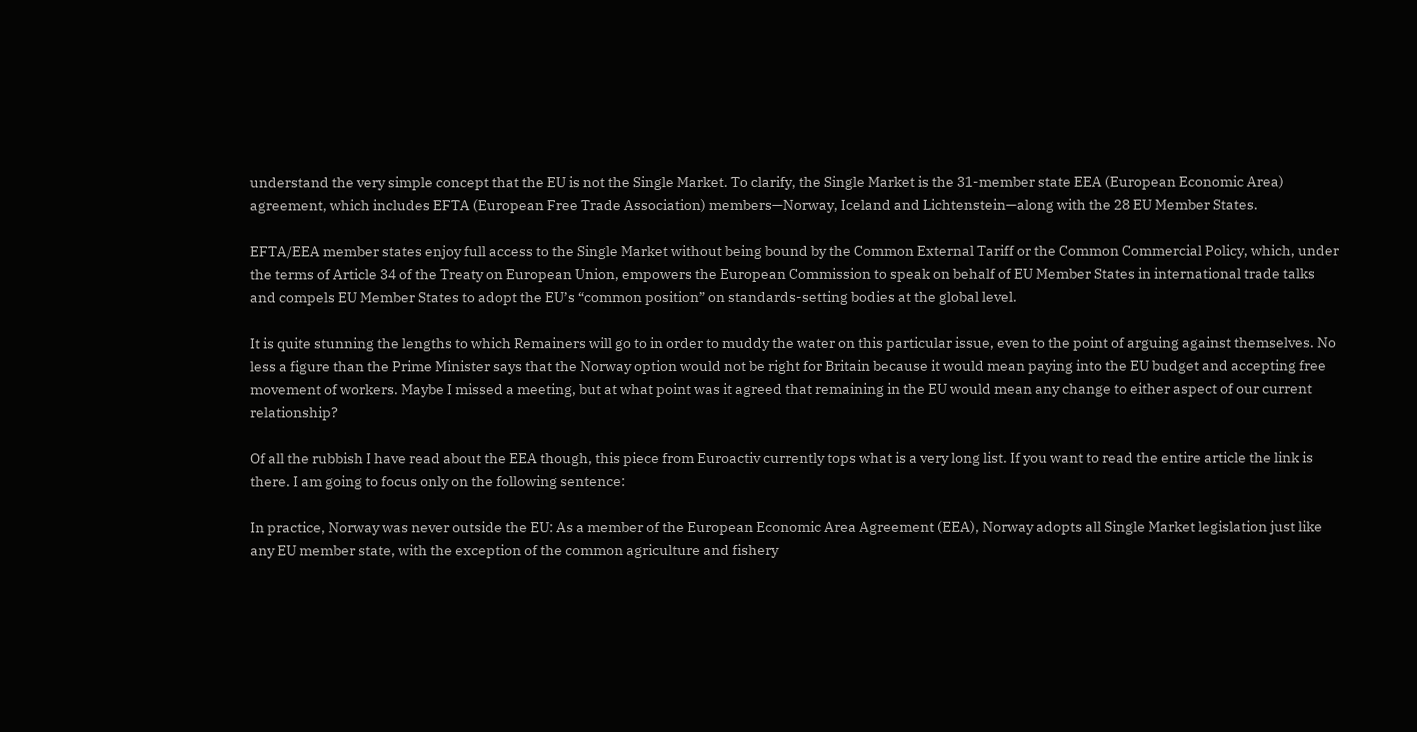understand the very simple concept that the EU is not the Single Market. To clarify, the Single Market is the 31-member state EEA (European Economic Area) agreement, which includes EFTA (European Free Trade Association) members—Norway, Iceland and Lichtenstein—along with the 28 EU Member States.

EFTA/EEA member states enjoy full access to the Single Market without being bound by the Common External Tariff or the Common Commercial Policy, which, under the terms of Article 34 of the Treaty on European Union, empowers the European Commission to speak on behalf of EU Member States in international trade talks and compels EU Member States to adopt the EU’s “common position” on standards-setting bodies at the global level.

It is quite stunning the lengths to which Remainers will go to in order to muddy the water on this particular issue, even to the point of arguing against themselves. No less a figure than the Prime Minister says that the Norway option would not be right for Britain because it would mean paying into the EU budget and accepting free movement of workers. Maybe I missed a meeting, but at what point was it agreed that remaining in the EU would mean any change to either aspect of our current relationship?

Of all the rubbish I have read about the EEA though, this piece from Euroactiv currently tops what is a very long list. If you want to read the entire article the link is there. I am going to focus only on the following sentence:

In practice, Norway was never outside the EU: As a member of the European Economic Area Agreement (EEA), Norway adopts all Single Market legislation just like any EU member state, with the exception of the common agriculture and fishery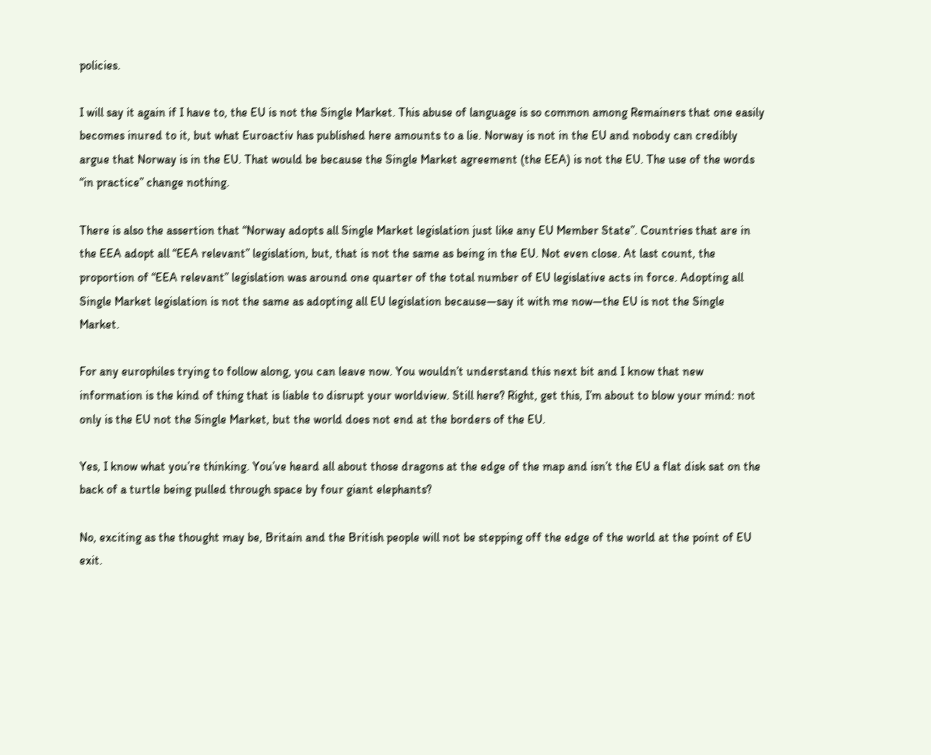policies.

I will say it again if I have to, the EU is not the Single Market. This abuse of language is so common among Remainers that one easily becomes inured to it, but what Euroactiv has published here amounts to a lie. Norway is not in the EU and nobody can credibly argue that Norway is in the EU. That would be because the Single Market agreement (the EEA) is not the EU. The use of the words “in practice” change nothing.

There is also the assertion that “Norway adopts all Single Market legislation just like any EU Member State”. Countries that are in the EEA adopt all “EEA relevant” legislation, but, that is not the same as being in the EU. Not even close. At last count, the proportion of “EEA relevant” legislation was around one quarter of the total number of EU legislative acts in force. Adopting all Single Market legislation is not the same as adopting all EU legislation because—say it with me now—the EU is not the Single Market.

For any europhiles trying to follow along, you can leave now. You wouldn’t understand this next bit and I know that new information is the kind of thing that is liable to disrupt your worldview. Still here? Right, get this, I’m about to blow your mind: not only is the EU not the Single Market, but the world does not end at the borders of the EU.

Yes, I know what you’re thinking. You’ve heard all about those dragons at the edge of the map and isn’t the EU a flat disk sat on the back of a turtle being pulled through space by four giant elephants?

No, exciting as the thought may be, Britain and the British people will not be stepping off the edge of the world at the point of EU exit.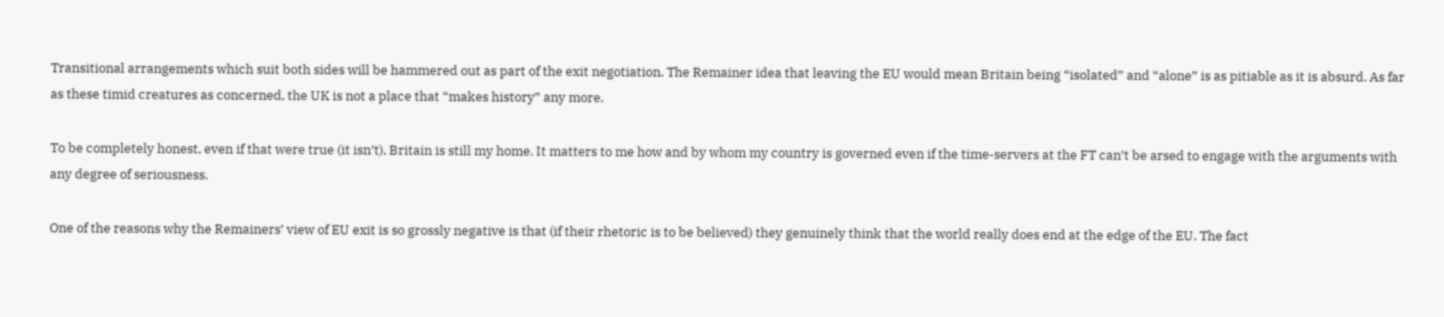Transitional arrangements which suit both sides will be hammered out as part of the exit negotiation. The Remainer idea that leaving the EU would mean Britain being “isolated” and “alone” is as pitiable as it is absurd. As far as these timid creatures as concerned, the UK is not a place that “makes history” any more.

To be completely honest, even if that were true (it isn’t), Britain is still my home. It matters to me how and by whom my country is governed even if the time-servers at the FT can’t be arsed to engage with the arguments with any degree of seriousness.

One of the reasons why the Remainers’ view of EU exit is so grossly negative is that (if their rhetoric is to be believed) they genuinely think that the world really does end at the edge of the EU. The fact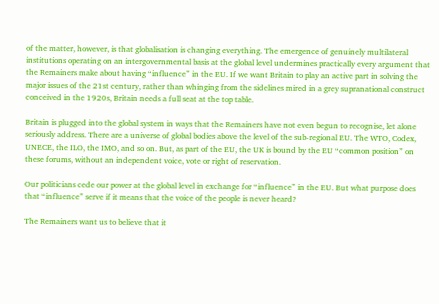of the matter, however, is that globalisation is changing everything. The emergence of genuinely multilateral institutions operating on an intergovernmental basis at the global level undermines practically every argument that the Remainers make about having “influence” in the EU. If we want Britain to play an active part in solving the major issues of the 21st century, rather than whinging from the sidelines mired in a grey supranational construct conceived in the 1920s, Britain needs a full seat at the top table.

Britain is plugged into the global system in ways that the Remainers have not even begun to recognise, let alone seriously address. There are a universe of global bodies above the level of the sub-regional EU. The WTO, Codex, UNECE, the ILO, the IMO, and so on. But, as part of the EU, the UK is bound by the EU “common position” on these forums, without an independent voice, vote or right of reservation.

Our politicians cede our power at the global level in exchange for “influence” in the EU. But what purpose does that “influence” serve if it means that the voice of the people is never heard?

The Remainers want us to believe that it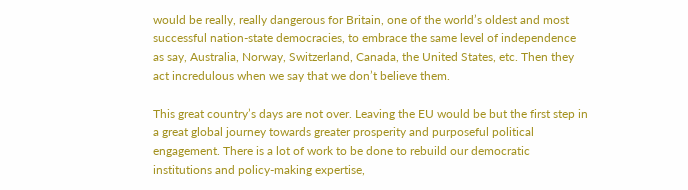would be really, really dangerous for Britain, one of the world’s oldest and most successful nation-state democracies, to embrace the same level of independence as say, Australia, Norway, Switzerland, Canada, the United States, etc. Then they act incredulous when we say that we don’t believe them.

This great country’s days are not over. Leaving the EU would be but the first step in a great global journey towards greater prosperity and purposeful political engagement. There is a lot of work to be done to rebuild our democratic institutions and policy-making expertise,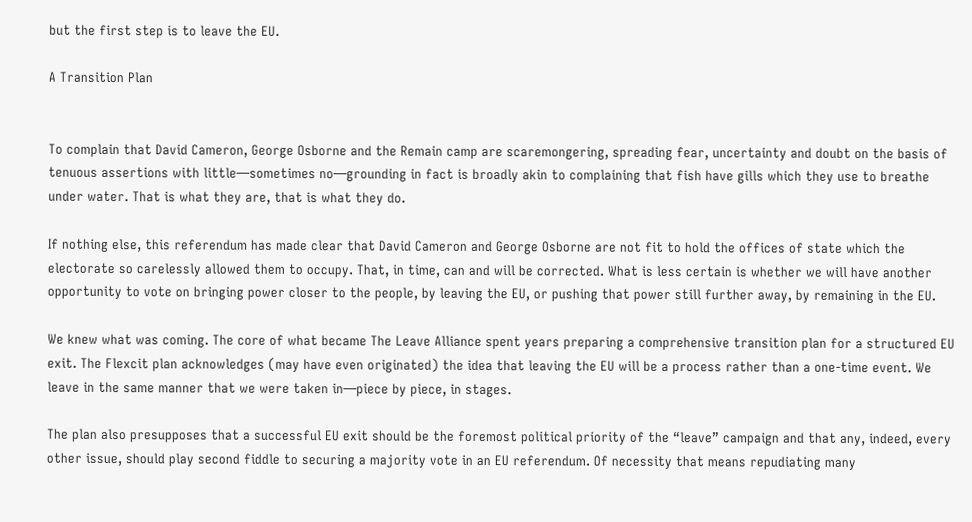but the first step is to leave the EU.

A Transition Plan


To complain that David Cameron, George Osborne and the Remain camp are scaremongering, spreading fear, uncertainty and doubt on the basis of tenuous assertions with little—sometimes no—grounding in fact is broadly akin to complaining that fish have gills which they use to breathe under water. That is what they are, that is what they do.

If nothing else, this referendum has made clear that David Cameron and George Osborne are not fit to hold the offices of state which the electorate so carelessly allowed them to occupy. That, in time, can and will be corrected. What is less certain is whether we will have another opportunity to vote on bringing power closer to the people, by leaving the EU, or pushing that power still further away, by remaining in the EU.

We knew what was coming. The core of what became The Leave Alliance spent years preparing a comprehensive transition plan for a structured EU exit. The Flexcit plan acknowledges (may have even originated) the idea that leaving the EU will be a process rather than a one-time event. We leave in the same manner that we were taken in—piece by piece, in stages.

The plan also presupposes that a successful EU exit should be the foremost political priority of the “leave” campaign and that any, indeed, every other issue, should play second fiddle to securing a majority vote in an EU referendum. Of necessity that means repudiating many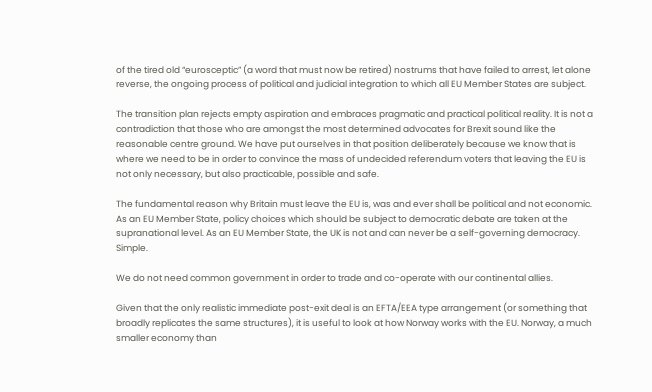of the tired old “eurosceptic” (a word that must now be retired) nostrums that have failed to arrest, let alone reverse, the ongoing process of political and judicial integration to which all EU Member States are subject.

The transition plan rejects empty aspiration and embraces pragmatic and practical political reality. It is not a contradiction that those who are amongst the most determined advocates for Brexit sound like the reasonable centre ground. We have put ourselves in that position deliberately because we know that is where we need to be in order to convince the mass of undecided referendum voters that leaving the EU is not only necessary, but also practicable, possible and safe.

The fundamental reason why Britain must leave the EU is, was and ever shall be political and not economic. As an EU Member State, policy choices which should be subject to democratic debate are taken at the supranational level. As an EU Member State, the UK is not and can never be a self-governing democracy. Simple.

We do not need common government in order to trade and co-operate with our continental allies.

Given that the only realistic immediate post-exit deal is an EFTA/EEA type arrangement (or something that broadly replicates the same structures), it is useful to look at how Norway works with the EU. Norway, a much smaller economy than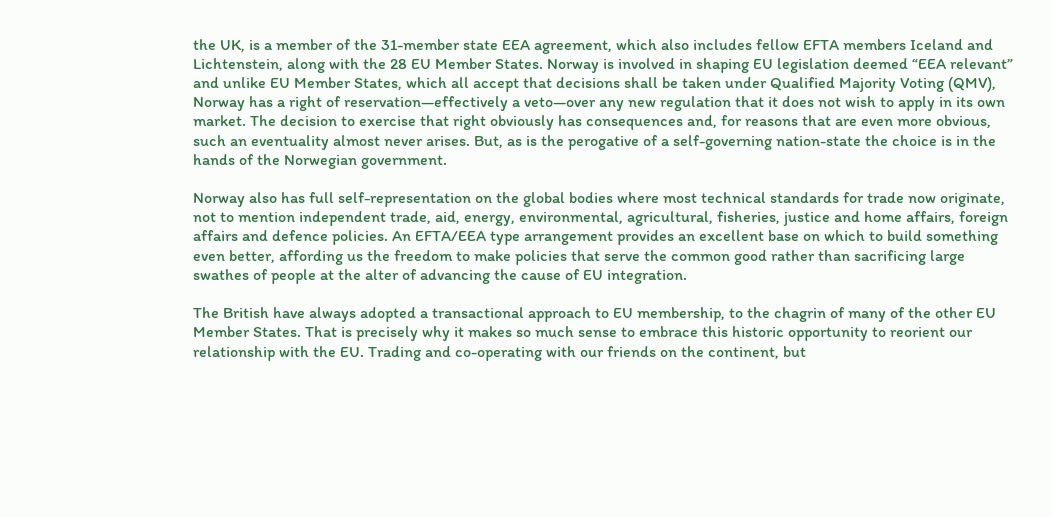the UK, is a member of the 31-member state EEA agreement, which also includes fellow EFTA members Iceland and Lichtenstein, along with the 28 EU Member States. Norway is involved in shaping EU legislation deemed “EEA relevant” and unlike EU Member States, which all accept that decisions shall be taken under Qualified Majority Voting (QMV), Norway has a right of reservation—effectively a veto—over any new regulation that it does not wish to apply in its own market. The decision to exercise that right obviously has consequences and, for reasons that are even more obvious, such an eventuality almost never arises. But, as is the perogative of a self-governing nation-state the choice is in the hands of the Norwegian government.

Norway also has full self-representation on the global bodies where most technical standards for trade now originate, not to mention independent trade, aid, energy, environmental, agricultural, fisheries, justice and home affairs, foreign affairs and defence policies. An EFTA/EEA type arrangement provides an excellent base on which to build something even better, affording us the freedom to make policies that serve the common good rather than sacrificing large swathes of people at the alter of advancing the cause of EU integration.

The British have always adopted a transactional approach to EU membership, to the chagrin of many of the other EU Member States. That is precisely why it makes so much sense to embrace this historic opportunity to reorient our relationship with the EU. Trading and co-operating with our friends on the continent, but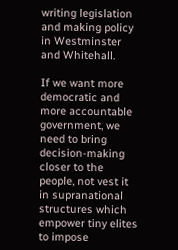writing legislation and making policy in Westminster and Whitehall.

If we want more democratic and more accountable government, we need to bring decision-making closer to the people, not vest it in supranational structures which empower tiny elites to impose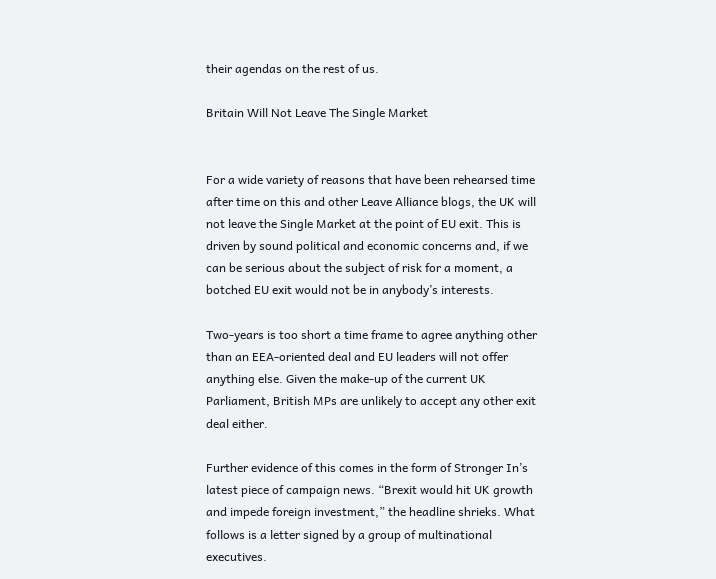their agendas on the rest of us.

Britain Will Not Leave The Single Market


For a wide variety of reasons that have been rehearsed time after time on this and other Leave Alliance blogs, the UK will not leave the Single Market at the point of EU exit. This is driven by sound political and economic concerns and, if we can be serious about the subject of risk for a moment, a botched EU exit would not be in anybody’s interests.

Two-years is too short a time frame to agree anything other than an EEA-oriented deal and EU leaders will not offer anything else. Given the make-up of the current UK Parliament, British MPs are unlikely to accept any other exit deal either.

Further evidence of this comes in the form of Stronger In’s latest piece of campaign news. “Brexit would hit UK growth and impede foreign investment,” the headline shrieks. What follows is a letter signed by a group of multinational executives.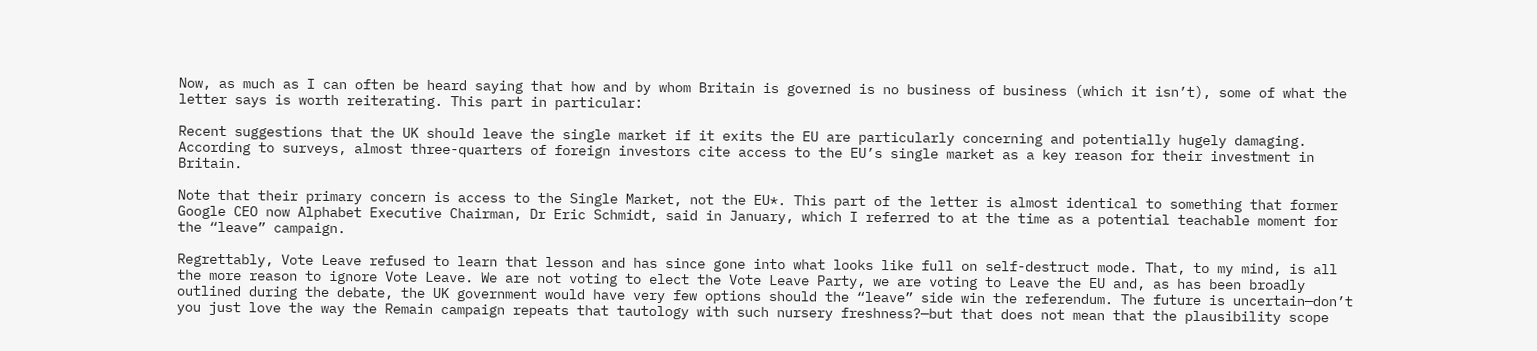Now, as much as I can often be heard saying that how and by whom Britain is governed is no business of business (which it isn’t), some of what the letter says is worth reiterating. This part in particular:

Recent suggestions that the UK should leave the single market if it exits the EU are particularly concerning and potentially hugely damaging. According to surveys, almost three-quarters of foreign investors cite access to the EU’s single market as a key reason for their investment in Britain.

Note that their primary concern is access to the Single Market, not the EU*. This part of the letter is almost identical to something that former Google CEO now Alphabet Executive Chairman, Dr Eric Schmidt, said in January, which I referred to at the time as a potential teachable moment for the “leave” campaign.

Regrettably, Vote Leave refused to learn that lesson and has since gone into what looks like full on self-destruct mode. That, to my mind, is all the more reason to ignore Vote Leave. We are not voting to elect the Vote Leave Party, we are voting to Leave the EU and, as has been broadly outlined during the debate, the UK government would have very few options should the “leave” side win the referendum. The future is uncertain—don’t you just love the way the Remain campaign repeats that tautology with such nursery freshness?—but that does not mean that the plausibility scope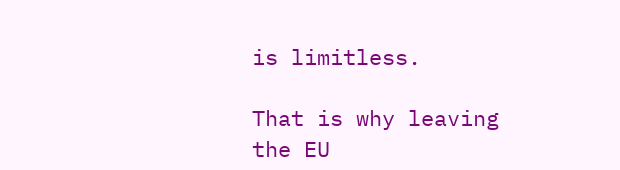is limitless.

That is why leaving the EU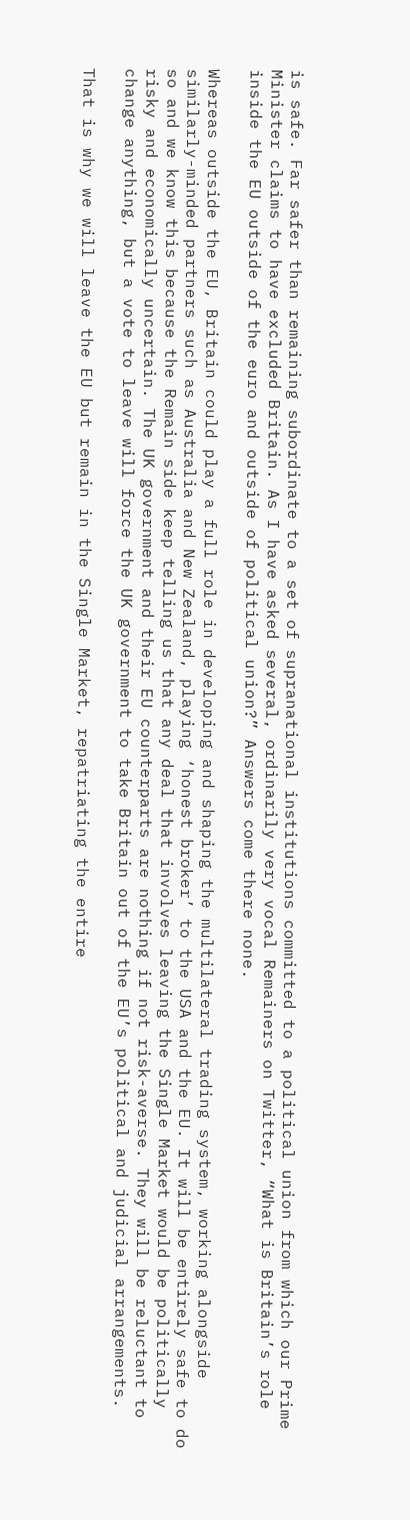is safe. Far safer than remaining subordinate to a set of supranational institutions committed to a political union from which our Prime Minister claims to have excluded Britain. As I have asked several, ordinarily very vocal Remainers on Twitter, “What is Britain’s role inside the EU outside of the euro and outside of political union?” Answers come there none.

Whereas outside the EU, Britain could play a full role in developing and shaping the multilateral trading system, working alongside similarly-minded partners such as Australia and New Zealand, playing ‘honest broker’ to the USA and the EU. It will be entirely safe to do so and we know this because the Remain side keep telling us that any deal that involves leaving the Single Market would be politically risky and economically uncertain. The UK government and their EU counterparts are nothing if not risk-averse. They will be reluctant to change anything, but a vote to leave will force the UK government to take Britain out of the EU’s political and judicial arrangements.

That is why we will leave the EU but remain in the Single Market, repatriating the entire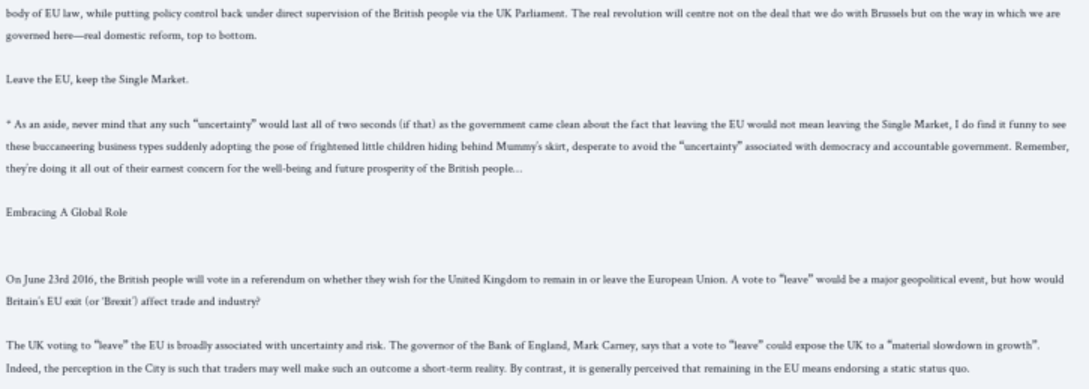body of EU law, while putting policy control back under direct supervision of the British people via the UK Parliament. The real revolution will centre not on the deal that we do with Brussels but on the way in which we are governed here—real domestic reform, top to bottom.

Leave the EU, keep the Single Market.

* As an aside, never mind that any such “uncertainty” would last all of two seconds (if that) as the government came clean about the fact that leaving the EU would not mean leaving the Single Market, I do find it funny to see these buccaneering business types suddenly adopting the pose of frightened little children hiding behind Mummy’s skirt, desperate to avoid the “uncertainty” associated with democracy and accountable government. Remember, they’re doing it all out of their earnest concern for the well-being and future prosperity of the British people…

Embracing A Global Role


On June 23rd 2016, the British people will vote in a referendum on whether they wish for the United Kingdom to remain in or leave the European Union. A vote to “leave” would be a major geopolitical event, but how would Britain’s EU exit (or ‘Brexit’) affect trade and industry?

The UK voting to “leave” the EU is broadly associated with uncertainty and risk. The governor of the Bank of England, Mark Carney, says that a vote to “leave” could expose the UK to a “material slowdown in growth”. Indeed, the perception in the City is such that traders may well make such an outcome a short-term reality. By contrast, it is generally perceived that remaining in the EU means endorsing a static status quo.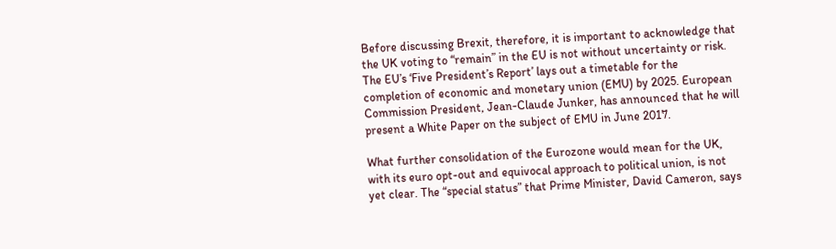Before discussing Brexit, therefore, it is important to acknowledge that the UK voting to “remain” in the EU is not without uncertainty or risk. The EU’s ‘Five President’s Report’ lays out a timetable for the completion of economic and monetary union (EMU) by 2025. European Commission President, Jean-Claude Junker, has announced that he will present a White Paper on the subject of EMU in June 2017.

What further consolidation of the Eurozone would mean for the UK, with its euro opt-out and equivocal approach to political union, is not yet clear. The “special status” that Prime Minister, David Cameron, says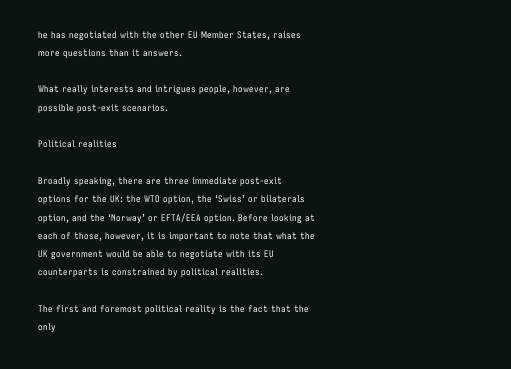he has negotiated with the other EU Member States, raises more questions than it answers.

What really interests and intrigues people, however, are possible post-exit scenarios.

Political realities

Broadly speaking, there are three immediate post-exit options for the UK: the WTO option, the ‘Swiss’ or bilaterals option, and the ‘Norway’ or EFTA/EEA option. Before looking at each of those, however, it is important to note that what the UK government would be able to negotiate with its EU counterparts is constrained by political realities.

The first and foremost political reality is the fact that the only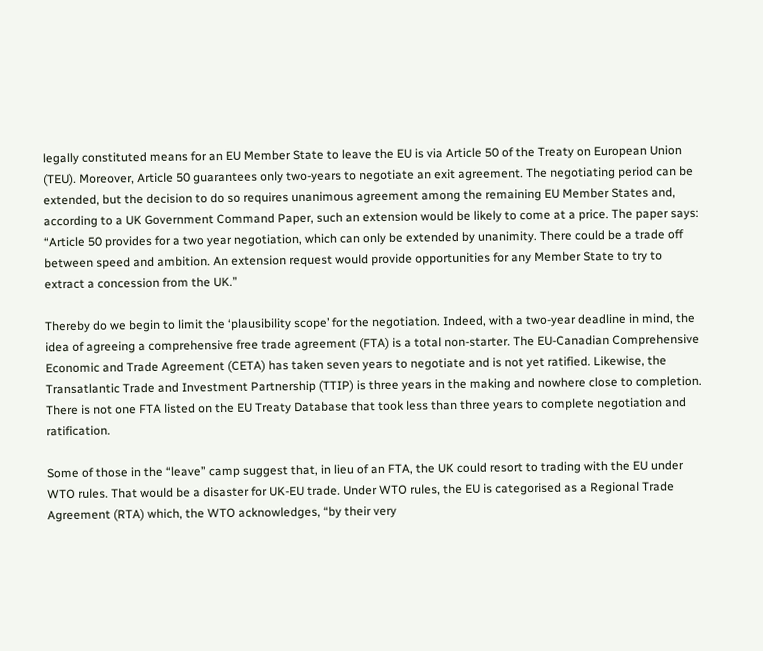legally constituted means for an EU Member State to leave the EU is via Article 50 of the Treaty on European Union (TEU). Moreover, Article 50 guarantees only two-years to negotiate an exit agreement. The negotiating period can be extended, but the decision to do so requires unanimous agreement among the remaining EU Member States and, according to a UK Government Command Paper, such an extension would be likely to come at a price. The paper says: “Article 50 provides for a two year negotiation, which can only be extended by unanimity. There could be a trade off between speed and ambition. An extension request would provide opportunities for any Member State to try to extract a concession from the UK.”

Thereby do we begin to limit the ‘plausibility scope’ for the negotiation. Indeed, with a two-year deadline in mind, the idea of agreeing a comprehensive free trade agreement (FTA) is a total non-starter. The EU-Canadian Comprehensive Economic and Trade Agreement (CETA) has taken seven years to negotiate and is not yet ratified. Likewise, the Transatlantic Trade and Investment Partnership (TTIP) is three years in the making and nowhere close to completion. There is not one FTA listed on the EU Treaty Database that took less than three years to complete negotiation and ratification.

Some of those in the “leave” camp suggest that, in lieu of an FTA, the UK could resort to trading with the EU under WTO rules. That would be a disaster for UK-EU trade. Under WTO rules, the EU is categorised as a Regional Trade Agreement (RTA) which, the WTO acknowledges, “by their very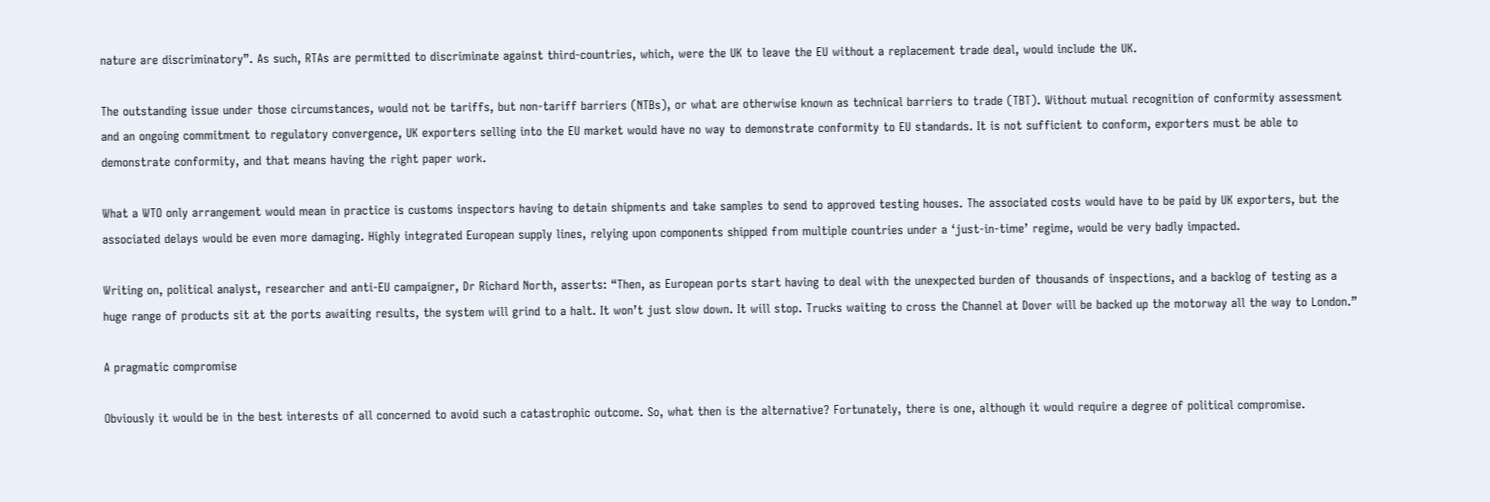nature are discriminatory”. As such, RTAs are permitted to discriminate against third-countries, which, were the UK to leave the EU without a replacement trade deal, would include the UK.

The outstanding issue under those circumstances, would not be tariffs, but non-tariff barriers (NTBs), or what are otherwise known as technical barriers to trade (TBT). Without mutual recognition of conformity assessment and an ongoing commitment to regulatory convergence, UK exporters selling into the EU market would have no way to demonstrate conformity to EU standards. It is not sufficient to conform, exporters must be able to demonstrate conformity, and that means having the right paper work.

What a WTO only arrangement would mean in practice is customs inspectors having to detain shipments and take samples to send to approved testing houses. The associated costs would have to be paid by UK exporters, but the associated delays would be even more damaging. Highly integrated European supply lines, relying upon components shipped from multiple countries under a ‘just-in-time’ regime, would be very badly impacted.

Writing on, political analyst, researcher and anti-EU campaigner, Dr Richard North, asserts: “Then, as European ports start having to deal with the unexpected burden of thousands of inspections, and a backlog of testing as a huge range of products sit at the ports awaiting results, the system will grind to a halt. It won’t just slow down. It will stop. Trucks waiting to cross the Channel at Dover will be backed up the motorway all the way to London.”

A pragmatic compromise

Obviously it would be in the best interests of all concerned to avoid such a catastrophic outcome. So, what then is the alternative? Fortunately, there is one, although it would require a degree of political compromise.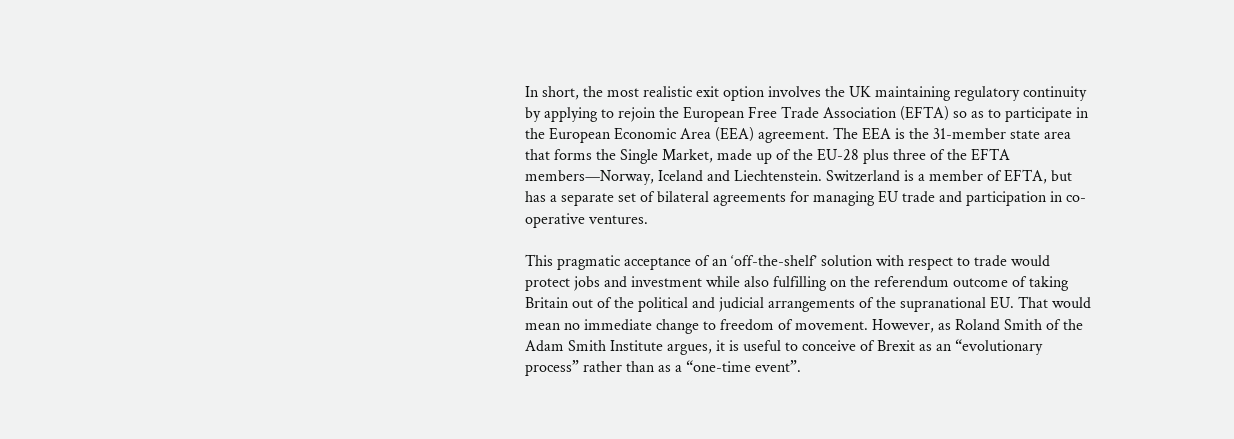In short, the most realistic exit option involves the UK maintaining regulatory continuity by applying to rejoin the European Free Trade Association (EFTA) so as to participate in the European Economic Area (EEA) agreement. The EEA is the 31-member state area that forms the Single Market, made up of the EU-28 plus three of the EFTA members—Norway, Iceland and Liechtenstein. Switzerland is a member of EFTA, but has a separate set of bilateral agreements for managing EU trade and participation in co-operative ventures.

This pragmatic acceptance of an ‘off-the-shelf’ solution with respect to trade would protect jobs and investment while also fulfilling on the referendum outcome of taking Britain out of the political and judicial arrangements of the supranational EU. That would mean no immediate change to freedom of movement. However, as Roland Smith of the Adam Smith Institute argues, it is useful to conceive of Brexit as an “evolutionary process” rather than as a “one-time event”.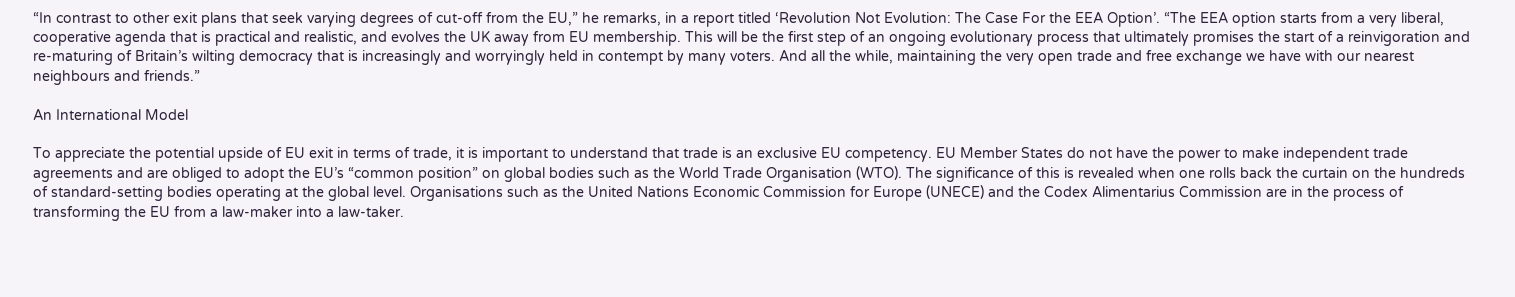“In contrast to other exit plans that seek varying degrees of cut-off from the EU,” he remarks, in a report titled ‘Revolution Not Evolution: The Case For the EEA Option’. “The EEA option starts from a very liberal, cooperative agenda that is practical and realistic, and evolves the UK away from EU membership. This will be the first step of an ongoing evolutionary process that ultimately promises the start of a reinvigoration and re-maturing of Britain’s wilting democracy that is increasingly and worryingly held in contempt by many voters. And all the while, maintaining the very open trade and free exchange we have with our nearest neighbours and friends.”

An International Model

To appreciate the potential upside of EU exit in terms of trade, it is important to understand that trade is an exclusive EU competency. EU Member States do not have the power to make independent trade agreements and are obliged to adopt the EU’s “common position” on global bodies such as the World Trade Organisation (WTO). The significance of this is revealed when one rolls back the curtain on the hundreds of standard-setting bodies operating at the global level. Organisations such as the United Nations Economic Commission for Europe (UNECE) and the Codex Alimentarius Commission are in the process of transforming the EU from a law-maker into a law-taker.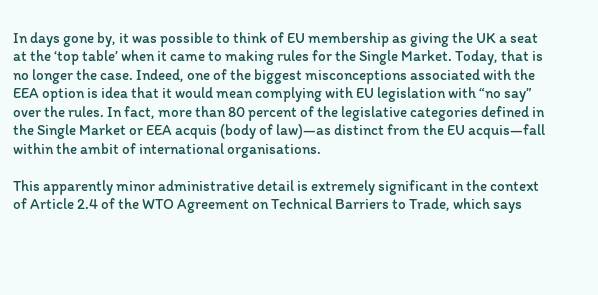In days gone by, it was possible to think of EU membership as giving the UK a seat at the ‘top table’ when it came to making rules for the Single Market. Today, that is no longer the case. Indeed, one of the biggest misconceptions associated with the EEA option is idea that it would mean complying with EU legislation with “no say” over the rules. In fact, more than 80 percent of the legislative categories defined in the Single Market or EEA acquis (body of law)—as distinct from the EU acquis—fall within the ambit of international organisations.

This apparently minor administrative detail is extremely significant in the context of Article 2.4 of the WTO Agreement on Technical Barriers to Trade, which says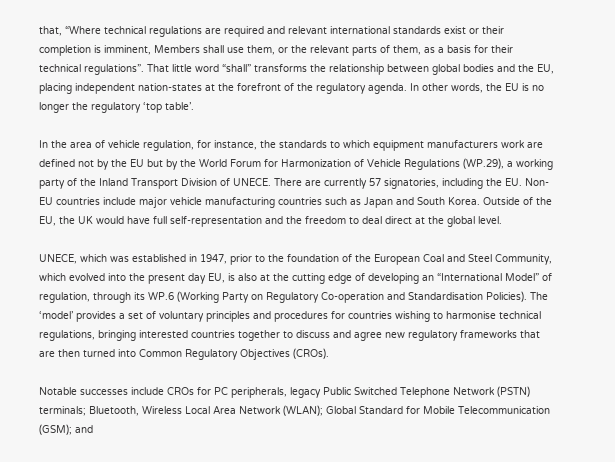that, “Where technical regulations are required and relevant international standards exist or their completion is imminent, Members shall use them, or the relevant parts of them, as a basis for their technical regulations”. That little word “shall” transforms the relationship between global bodies and the EU, placing independent nation-states at the forefront of the regulatory agenda. In other words, the EU is no longer the regulatory ‘top table’.

In the area of vehicle regulation, for instance, the standards to which equipment manufacturers work are defined not by the EU but by the World Forum for Harmonization of Vehicle Regulations (WP.29), a working party of the Inland Transport Division of UNECE. There are currently 57 signatories, including the EU. Non-EU countries include major vehicle manufacturing countries such as Japan and South Korea. Outside of the EU, the UK would have full self-representation and the freedom to deal direct at the global level.

UNECE, which was established in 1947, prior to the foundation of the European Coal and Steel Community, which evolved into the present day EU, is also at the cutting edge of developing an “International Model” of regulation, through its WP.6 (Working Party on Regulatory Co-operation and Standardisation Policies). The ‘model’ provides a set of voluntary principles and procedures for countries wishing to harmonise technical regulations, bringing interested countries together to discuss and agree new regulatory frameworks that are then turned into Common Regulatory Objectives (CROs).

Notable successes include CROs for PC peripherals, legacy Public Switched Telephone Network (PSTN) terminals; Bluetooth, Wireless Local Area Network (WLAN); Global Standard for Mobile Telecommunication (GSM); and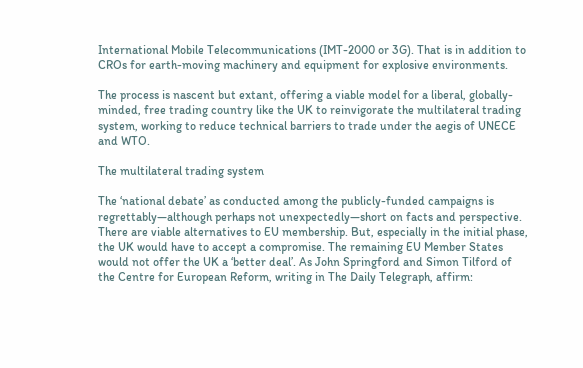International Mobile Telecommunications (IMT-2000 or 3G). That is in addition to CROs for earth-moving machinery and equipment for explosive environments.

The process is nascent but extant, offering a viable model for a liberal, globally-minded, free trading country like the UK to reinvigorate the multilateral trading system, working to reduce technical barriers to trade under the aegis of UNECE and WTO.

The multilateral trading system

The ‘national debate’ as conducted among the publicly-funded campaigns is regrettably—although perhaps not unexpectedly—short on facts and perspective. There are viable alternatives to EU membership. But, especially in the initial phase, the UK would have to accept a compromise. The remaining EU Member States would not offer the UK a ‘better deal’. As John Springford and Simon Tilford of the Centre for European Reform, writing in The Daily Telegraph, affirm: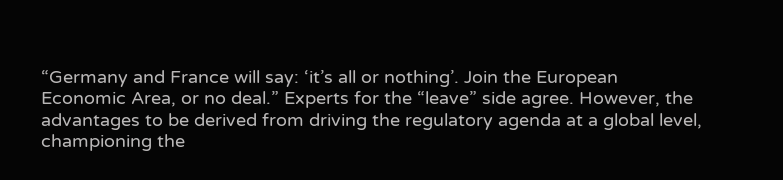“Germany and France will say: ‘it’s all or nothing’. Join the European Economic Area, or no deal.” Experts for the “leave” side agree. However, the advantages to be derived from driving the regulatory agenda at a global level, championing the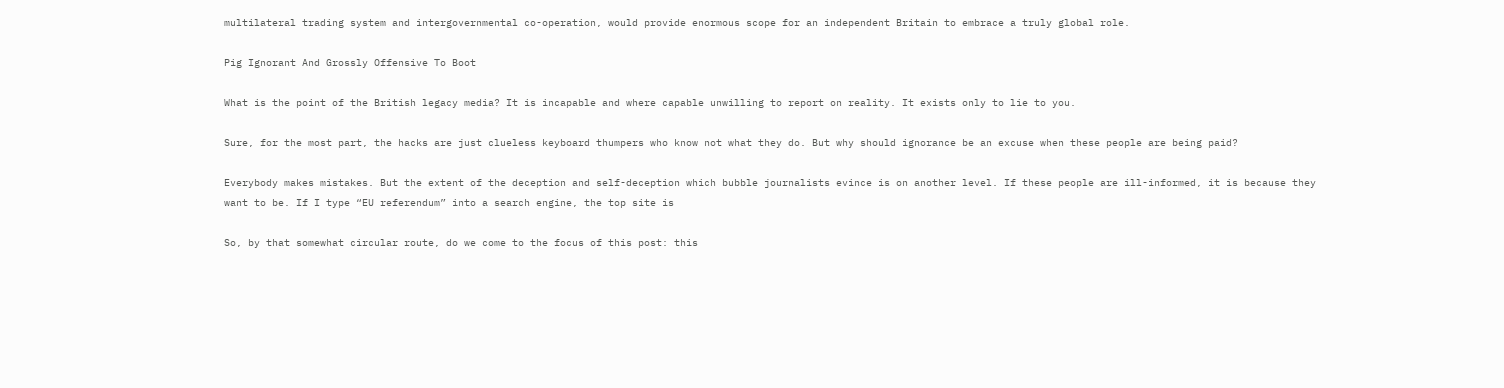multilateral trading system and intergovernmental co-operation, would provide enormous scope for an independent Britain to embrace a truly global role.

Pig Ignorant And Grossly Offensive To Boot

What is the point of the British legacy media? It is incapable and where capable unwilling to report on reality. It exists only to lie to you.

Sure, for the most part, the hacks are just clueless keyboard thumpers who know not what they do. But why should ignorance be an excuse when these people are being paid?

Everybody makes mistakes. But the extent of the deception and self-deception which bubble journalists evince is on another level. If these people are ill-informed, it is because they want to be. If I type “EU referendum” into a search engine, the top site is

So, by that somewhat circular route, do we come to the focus of this post: this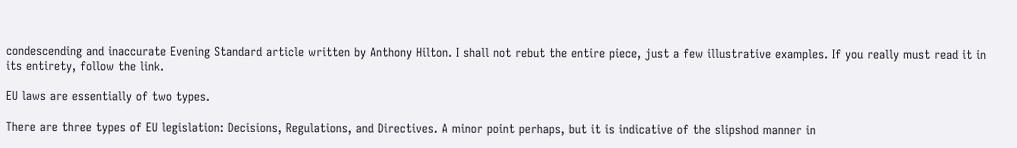condescending and inaccurate Evening Standard article written by Anthony Hilton. I shall not rebut the entire piece, just a few illustrative examples. If you really must read it in its entirety, follow the link.

EU laws are essentially of two types.

There are three types of EU legislation: Decisions, Regulations, and Directives. A minor point perhaps, but it is indicative of the slipshod manner in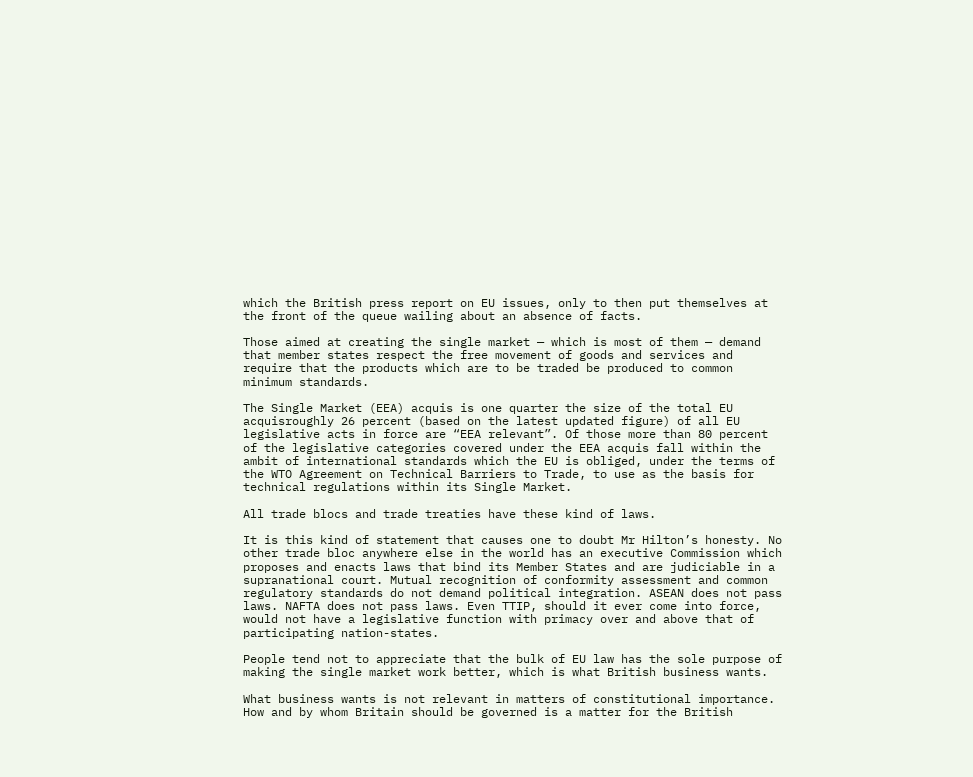which the British press report on EU issues, only to then put themselves at the front of the queue wailing about an absence of facts.

Those aimed at creating the single market — which is most of them — demand that member states respect the free movement of goods and services and require that the products which are to be traded be produced to common minimum standards.

The Single Market (EEA) acquis is one quarter the size of the total EU acquisroughly 26 percent (based on the latest updated figure) of all EU legislative acts in force are “EEA relevant”. Of those more than 80 percent of the legislative categories covered under the EEA acquis fall within the ambit of international standards which the EU is obliged, under the terms of the WTO Agreement on Technical Barriers to Trade, to use as the basis for technical regulations within its Single Market.

All trade blocs and trade treaties have these kind of laws.

It is this kind of statement that causes one to doubt Mr Hilton’s honesty. No other trade bloc anywhere else in the world has an executive Commission which proposes and enacts laws that bind its Member States and are judiciable in a supranational court. Mutual recognition of conformity assessment and common regulatory standards do not demand political integration. ASEAN does not pass laws. NAFTA does not pass laws. Even TTIP, should it ever come into force, would not have a legislative function with primacy over and above that of participating nation-states.

People tend not to appreciate that the bulk of EU law has the sole purpose of making the single market work better, which is what British business wants.

What business wants is not relevant in matters of constitutional importance. How and by whom Britain should be governed is a matter for the British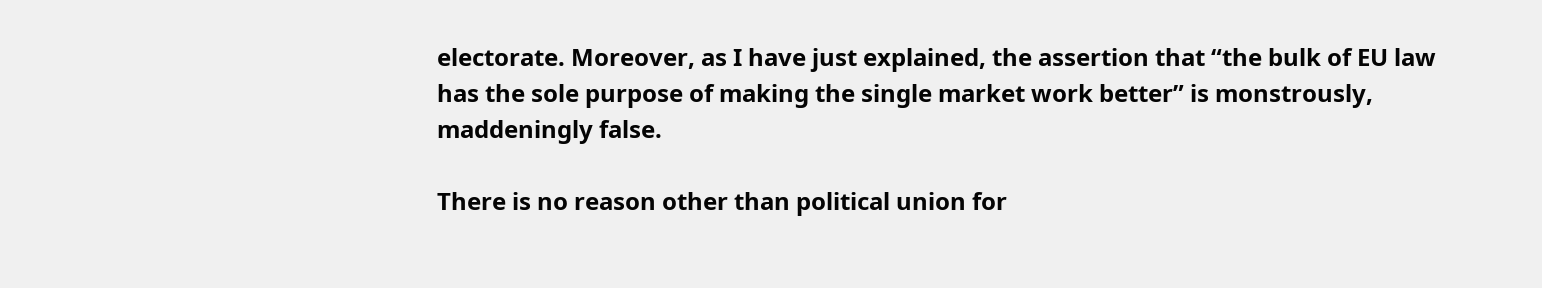electorate. Moreover, as I have just explained, the assertion that “the bulk of EU law has the sole purpose of making the single market work better” is monstrously, maddeningly false.

There is no reason other than political union for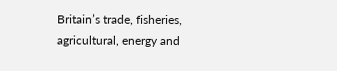Britain’s trade, fisheries, agricultural, energy and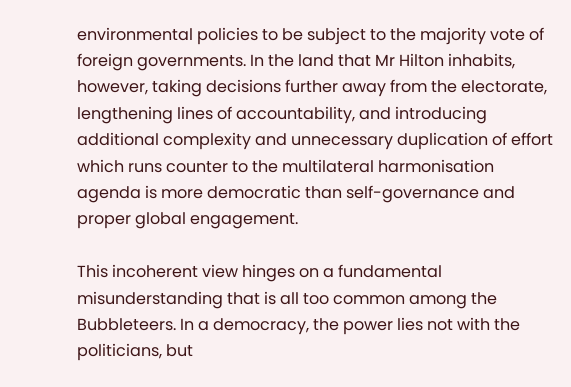environmental policies to be subject to the majority vote of foreign governments. In the land that Mr Hilton inhabits, however, taking decisions further away from the electorate, lengthening lines of accountability, and introducing additional complexity and unnecessary duplication of effort which runs counter to the multilateral harmonisation agenda is more democratic than self-governance and proper global engagement.

This incoherent view hinges on a fundamental misunderstanding that is all too common among the Bubbleteers. In a democracy, the power lies not with the politicians, but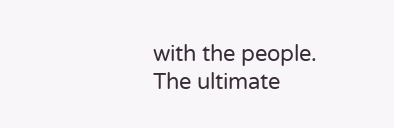with the people. The ultimate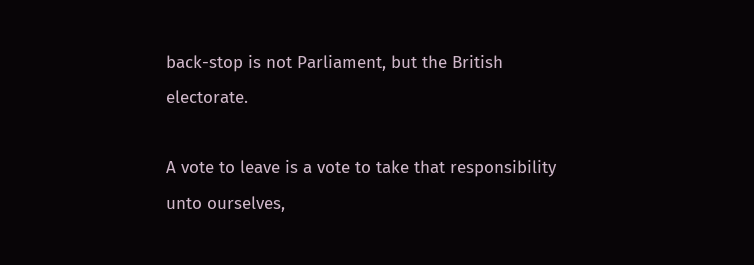back-stop is not Parliament, but the British electorate.

A vote to leave is a vote to take that responsibility unto ourselves,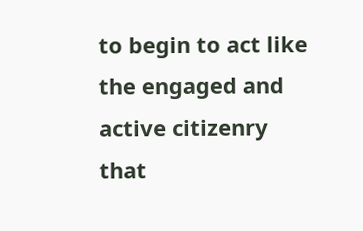to begin to act like the engaged and active citizenry that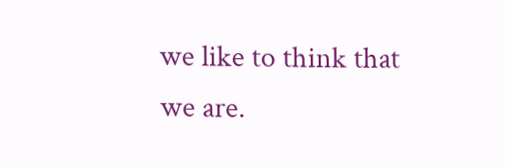we like to think that we are.